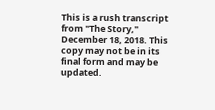This is a rush transcript from "The Story," December 18, 2018. This copy may not be in its final form and may be updated.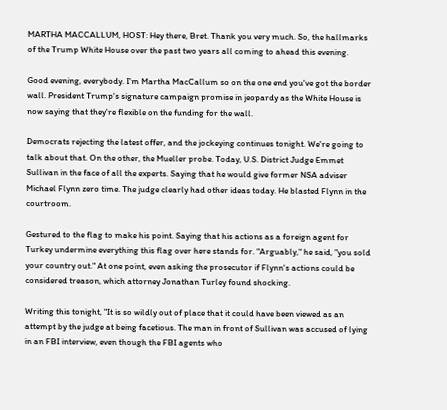MARTHA MACCALLUM, HOST: Hey there, Bret. Thank you very much. So, the hallmarks of the Trump White House over the past two years all coming to ahead this evening.

Good evening, everybody. I'm Martha MacCallum so on the one end you've got the border wall. President Trump's signature campaign promise in jeopardy as the White House is now saying that they're flexible on the funding for the wall.

Democrats rejecting the latest offer, and the jockeying continues tonight. We're going to talk about that. On the other, the Mueller probe. Today, U.S. District Judge Emmet Sullivan in the face of all the experts. Saying that he would give former NSA adviser Michael Flynn zero time. The judge clearly had other ideas today. He blasted Flynn in the courtroom.

Gestured to the flag to make his point. Saying that his actions as a foreign agent for Turkey undermine everything this flag over here stands for. "Arguably," he said, "you sold your country out." At one point, even asking the prosecutor if Flynn's actions could be considered treason, which attorney Jonathan Turley found shocking.

Writing this tonight, "It is so wildly out of place that it could have been viewed as an attempt by the judge at being facetious. The man in front of Sullivan was accused of lying in an FBI interview, even though the FBI agents who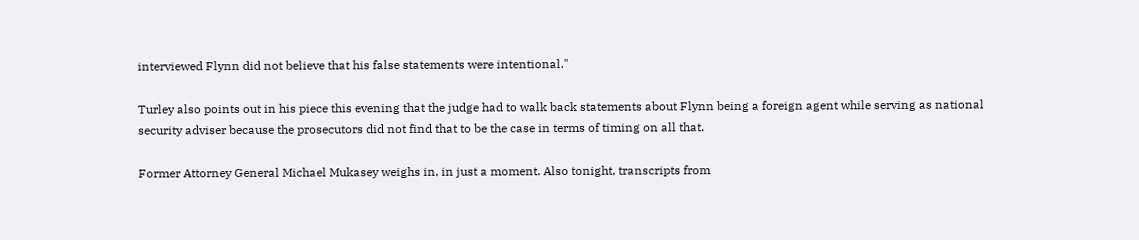interviewed Flynn did not believe that his false statements were intentional."

Turley also points out in his piece this evening that the judge had to walk back statements about Flynn being a foreign agent while serving as national security adviser because the prosecutors did not find that to be the case in terms of timing on all that.

Former Attorney General Michael Mukasey weighs in, in just a moment. Also tonight, transcripts from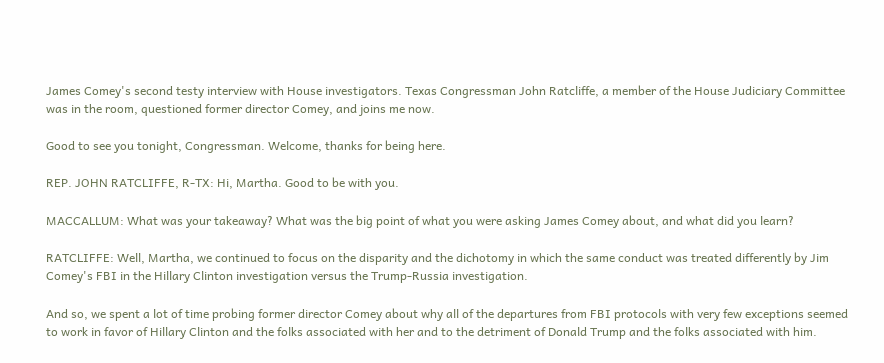James Comey's second testy interview with House investigators. Texas Congressman John Ratcliffe, a member of the House Judiciary Committee was in the room, questioned former director Comey, and joins me now.

Good to see you tonight, Congressman. Welcome, thanks for being here.

REP. JOHN RATCLIFFE, R-TX: Hi, Martha. Good to be with you.

MACCALLUM: What was your takeaway? What was the big point of what you were asking James Comey about, and what did you learn?

RATCLIFFE: Well, Martha, we continued to focus on the disparity and the dichotomy in which the same conduct was treated differently by Jim Comey's FBI in the Hillary Clinton investigation versus the Trump-Russia investigation.

And so, we spent a lot of time probing former director Comey about why all of the departures from FBI protocols with very few exceptions seemed to work in favor of Hillary Clinton and the folks associated with her and to the detriment of Donald Trump and the folks associated with him.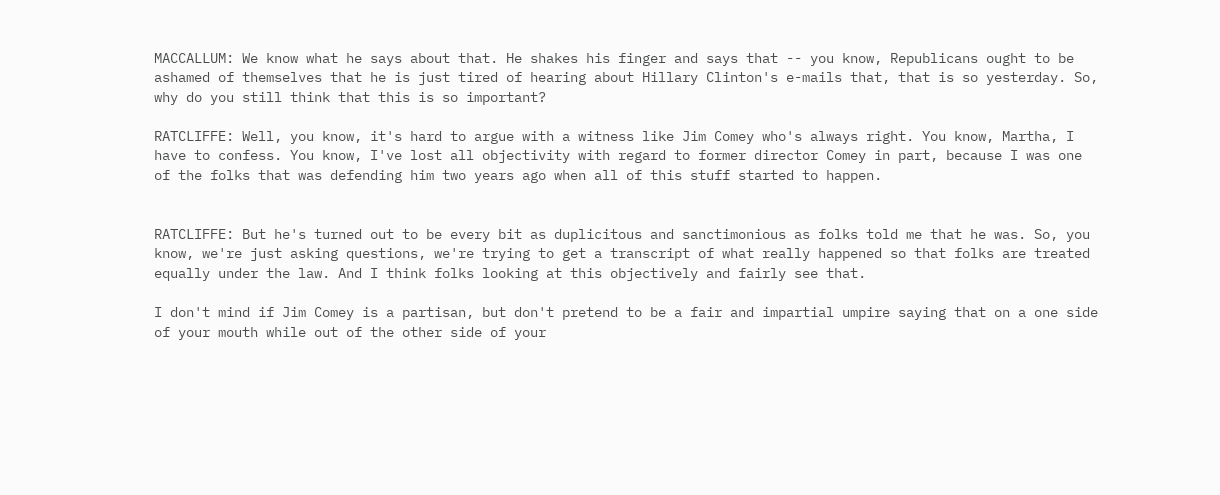MACCALLUM: We know what he says about that. He shakes his finger and says that -- you know, Republicans ought to be ashamed of themselves that he is just tired of hearing about Hillary Clinton's e-mails that, that is so yesterday. So, why do you still think that this is so important?

RATCLIFFE: Well, you know, it's hard to argue with a witness like Jim Comey who's always right. You know, Martha, I have to confess. You know, I've lost all objectivity with regard to former director Comey in part, because I was one of the folks that was defending him two years ago when all of this stuff started to happen.


RATCLIFFE: But he's turned out to be every bit as duplicitous and sanctimonious as folks told me that he was. So, you know, we're just asking questions, we're trying to get a transcript of what really happened so that folks are treated equally under the law. And I think folks looking at this objectively and fairly see that.

I don't mind if Jim Comey is a partisan, but don't pretend to be a fair and impartial umpire saying that on a one side of your mouth while out of the other side of your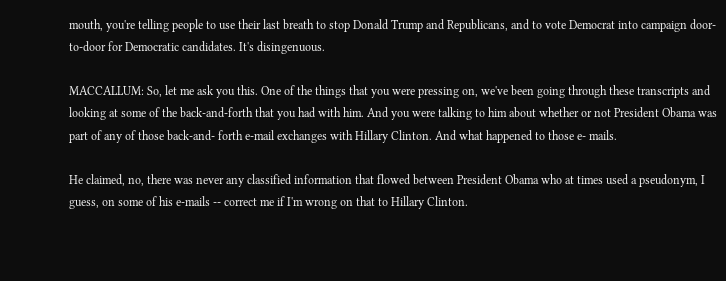mouth, you're telling people to use their last breath to stop Donald Trump and Republicans, and to vote Democrat into campaign door- to-door for Democratic candidates. It's disingenuous.

MACCALLUM: So, let me ask you this. One of the things that you were pressing on, we've been going through these transcripts and looking at some of the back-and-forth that you had with him. And you were talking to him about whether or not President Obama was part of any of those back-and- forth e-mail exchanges with Hillary Clinton. And what happened to those e- mails.

He claimed, no, there was never any classified information that flowed between President Obama who at times used a pseudonym, I guess, on some of his e-mails -- correct me if I'm wrong on that to Hillary Clinton.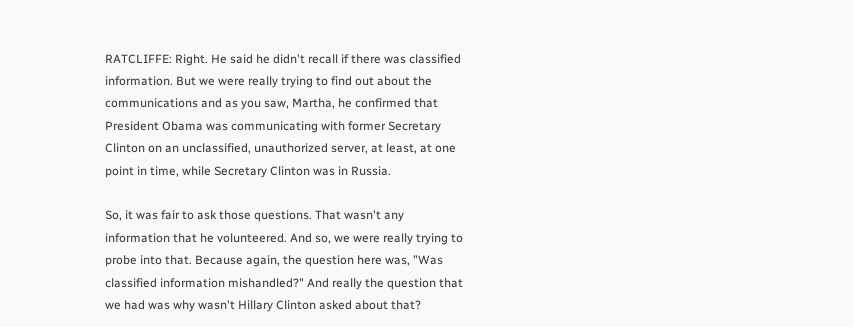RATCLIFFE: Right. He said he didn't recall if there was classified information. But we were really trying to find out about the communications and as you saw, Martha, he confirmed that President Obama was communicating with former Secretary Clinton on an unclassified, unauthorized server, at least, at one point in time, while Secretary Clinton was in Russia.

So, it was fair to ask those questions. That wasn't any information that he volunteered. And so, we were really trying to probe into that. Because again, the question here was, "Was classified information mishandled?" And really the question that we had was why wasn't Hillary Clinton asked about that?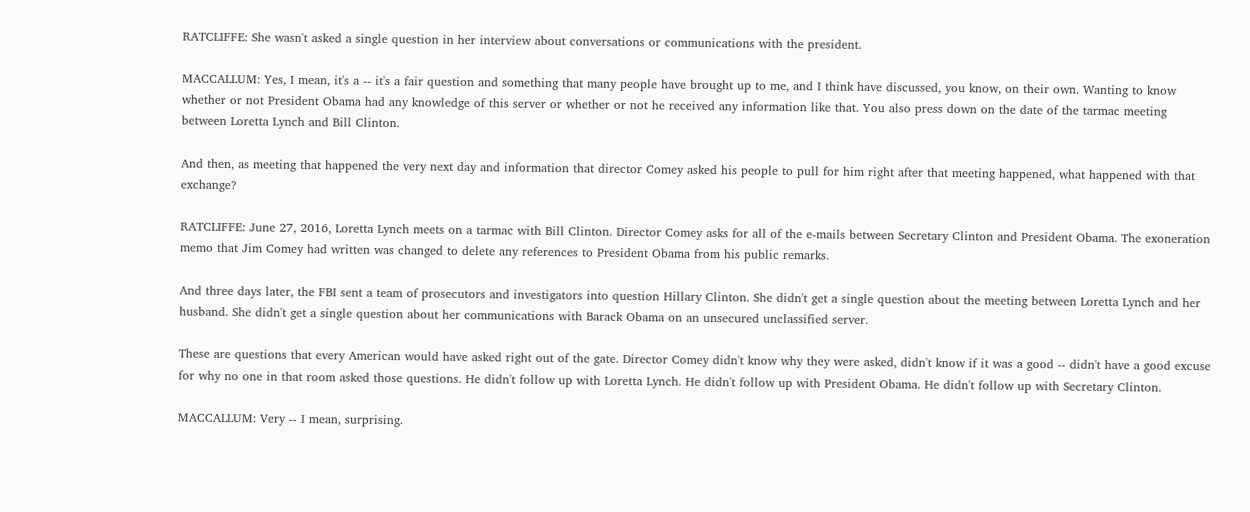RATCLIFFE: She wasn't asked a single question in her interview about conversations or communications with the president.

MACCALLUM: Yes, I mean, it's a -- it's a fair question and something that many people have brought up to me, and I think have discussed, you know, on their own. Wanting to know whether or not President Obama had any knowledge of this server or whether or not he received any information like that. You also press down on the date of the tarmac meeting between Loretta Lynch and Bill Clinton.

And then, as meeting that happened the very next day and information that director Comey asked his people to pull for him right after that meeting happened, what happened with that exchange?

RATCLIFFE: June 27, 2016, Loretta Lynch meets on a tarmac with Bill Clinton. Director Comey asks for all of the e-mails between Secretary Clinton and President Obama. The exoneration memo that Jim Comey had written was changed to delete any references to President Obama from his public remarks.

And three days later, the FBI sent a team of prosecutors and investigators into question Hillary Clinton. She didn't get a single question about the meeting between Loretta Lynch and her husband. She didn't get a single question about her communications with Barack Obama on an unsecured unclassified server.

These are questions that every American would have asked right out of the gate. Director Comey didn't know why they were asked, didn't know if it was a good -- didn't have a good excuse for why no one in that room asked those questions. He didn't follow up with Loretta Lynch. He didn't follow up with President Obama. He didn't follow up with Secretary Clinton.

MACCALLUM: Very -- I mean, surprising.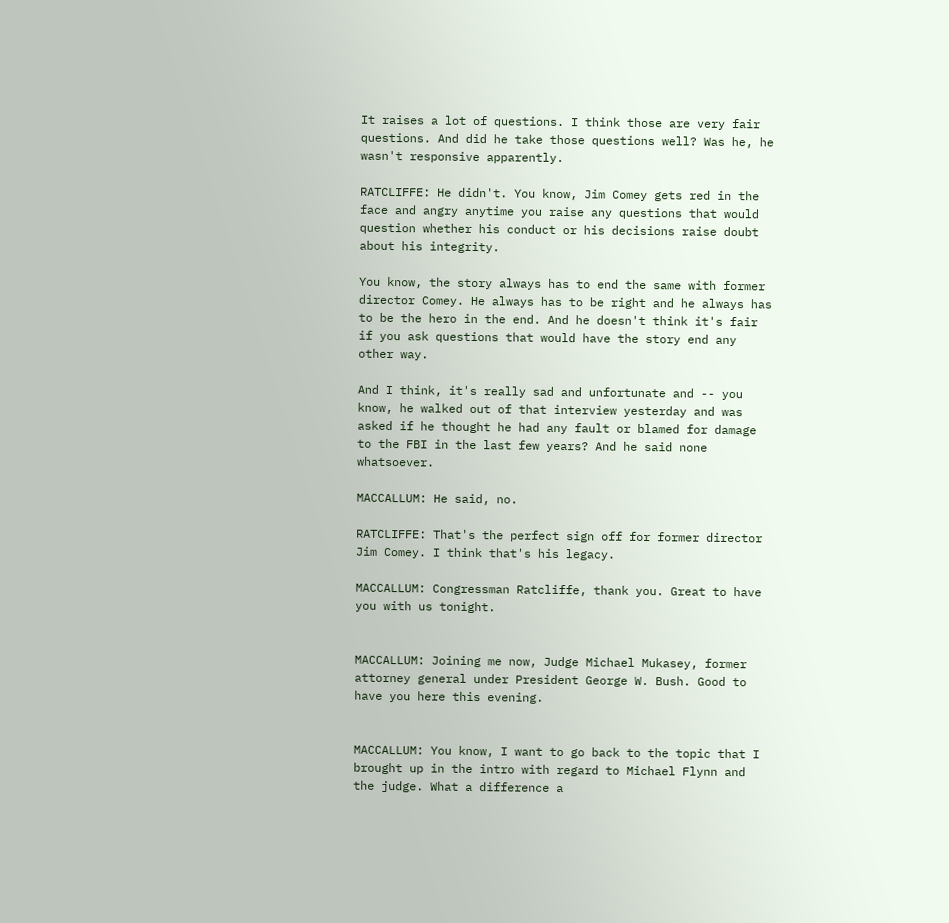It raises a lot of questions. I think those are very fair questions. And did he take those questions well? Was he, he wasn't responsive apparently.

RATCLIFFE: He didn't. You know, Jim Comey gets red in the face and angry anytime you raise any questions that would question whether his conduct or his decisions raise doubt about his integrity.

You know, the story always has to end the same with former director Comey. He always has to be right and he always has to be the hero in the end. And he doesn't think it's fair if you ask questions that would have the story end any other way.

And I think, it's really sad and unfortunate and -- you know, he walked out of that interview yesterday and was asked if he thought he had any fault or blamed for damage to the FBI in the last few years? And he said none whatsoever.

MACCALLUM: He said, no.

RATCLIFFE: That's the perfect sign off for former director Jim Comey. I think that's his legacy.

MACCALLUM: Congressman Ratcliffe, thank you. Great to have you with us tonight.


MACCALLUM: Joining me now, Judge Michael Mukasey, former attorney general under President George W. Bush. Good to have you here this evening.


MACCALLUM: You know, I want to go back to the topic that I brought up in the intro with regard to Michael Flynn and the judge. What a difference a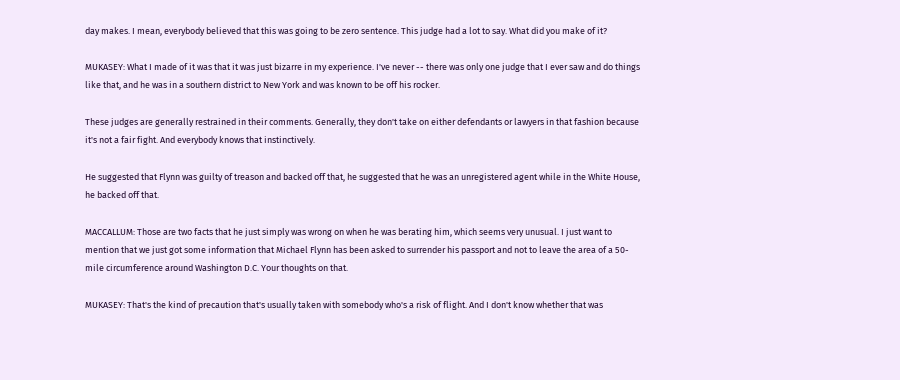day makes. I mean, everybody believed that this was going to be zero sentence. This judge had a lot to say. What did you make of it?

MUKASEY: What I made of it was that it was just bizarre in my experience. I've never -- there was only one judge that I ever saw and do things like that, and he was in a southern district to New York and was known to be off his rocker.

These judges are generally restrained in their comments. Generally, they don't take on either defendants or lawyers in that fashion because it's not a fair fight. And everybody knows that instinctively.

He suggested that Flynn was guilty of treason and backed off that, he suggested that he was an unregistered agent while in the White House, he backed off that.

MACCALLUM: Those are two facts that he just simply was wrong on when he was berating him, which seems very unusual. I just want to mention that we just got some information that Michael Flynn has been asked to surrender his passport and not to leave the area of a 50-mile circumference around Washington D.C. Your thoughts on that.

MUKASEY: That's the kind of precaution that's usually taken with somebody who's a risk of flight. And I don't know whether that was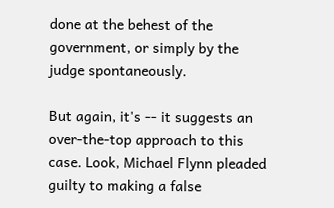done at the behest of the government, or simply by the judge spontaneously.

But again, it's -- it suggests an over-the-top approach to this case. Look, Michael Flynn pleaded guilty to making a false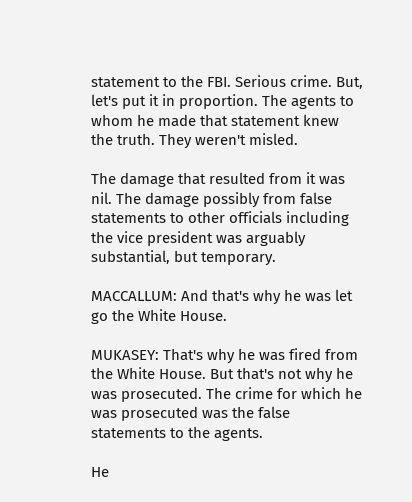statement to the FBI. Serious crime. But, let's put it in proportion. The agents to whom he made that statement knew the truth. They weren't misled.

The damage that resulted from it was nil. The damage possibly from false statements to other officials including the vice president was arguably substantial, but temporary.

MACCALLUM: And that's why he was let go the White House.

MUKASEY: That's why he was fired from the White House. But that's not why he was prosecuted. The crime for which he was prosecuted was the false statements to the agents.

He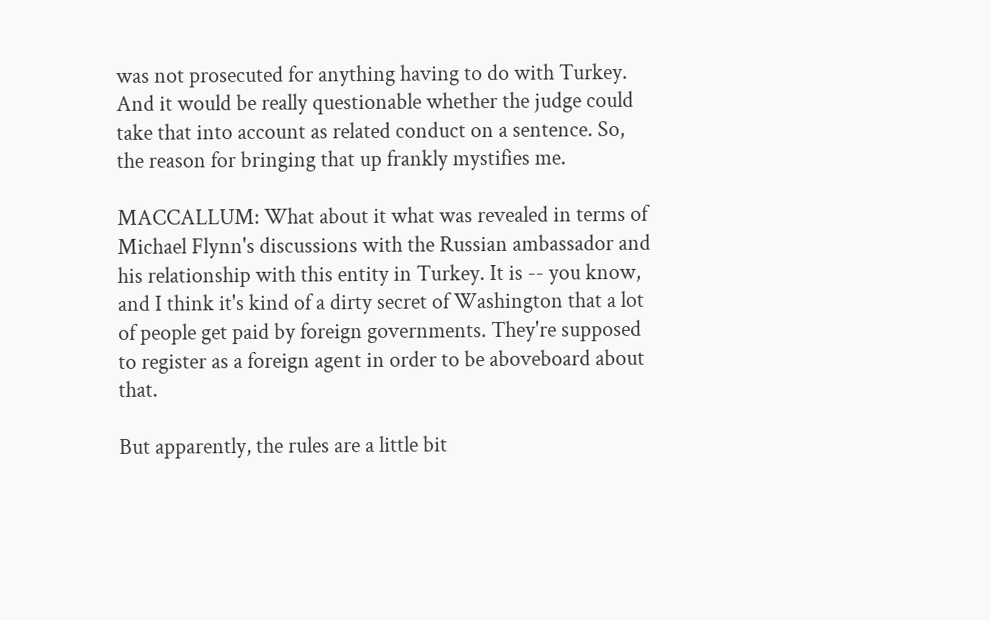was not prosecuted for anything having to do with Turkey. And it would be really questionable whether the judge could take that into account as related conduct on a sentence. So, the reason for bringing that up frankly mystifies me.

MACCALLUM: What about it what was revealed in terms of Michael Flynn's discussions with the Russian ambassador and his relationship with this entity in Turkey. It is -- you know, and I think it's kind of a dirty secret of Washington that a lot of people get paid by foreign governments. They're supposed to register as a foreign agent in order to be aboveboard about that.

But apparently, the rules are a little bit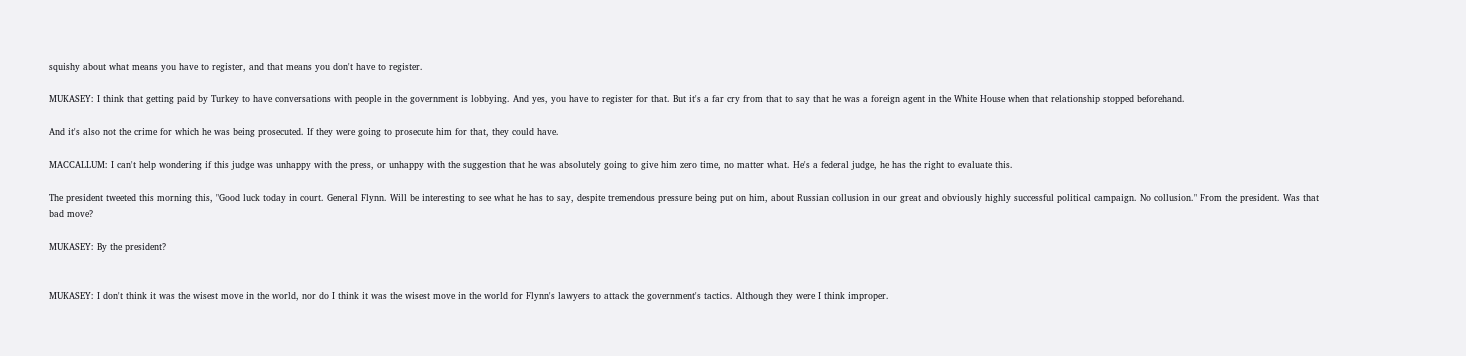squishy about what means you have to register, and that means you don't have to register.

MUKASEY: I think that getting paid by Turkey to have conversations with people in the government is lobbying. And yes, you have to register for that. But it's a far cry from that to say that he was a foreign agent in the White House when that relationship stopped beforehand.

And it's also not the crime for which he was being prosecuted. If they were going to prosecute him for that, they could have.

MACCALLUM: I can't help wondering if this judge was unhappy with the press, or unhappy with the suggestion that he was absolutely going to give him zero time, no matter what. He's a federal judge, he has the right to evaluate this.

The president tweeted this morning this, "Good luck today in court. General Flynn. Will be interesting to see what he has to say, despite tremendous pressure being put on him, about Russian collusion in our great and obviously highly successful political campaign. No collusion." From the president. Was that bad move?

MUKASEY: By the president?


MUKASEY: I don't think it was the wisest move in the world, nor do I think it was the wisest move in the world for Flynn's lawyers to attack the government's tactics. Although they were I think improper.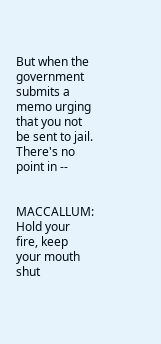But when the government submits a memo urging that you not be sent to jail. There's no point in --


MACCALLUM: Hold your fire, keep your mouth shut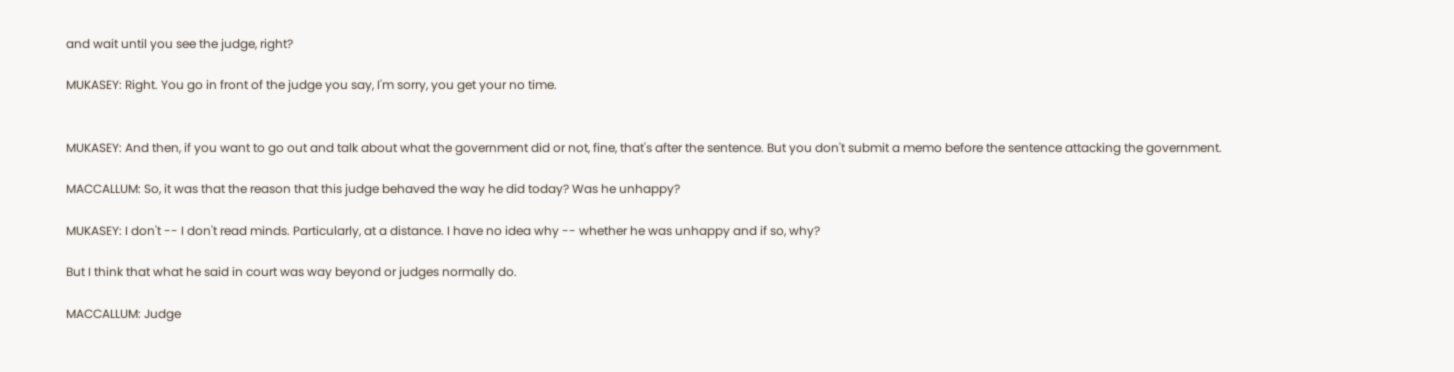and wait until you see the judge, right?

MUKASEY: Right. You go in front of the judge you say, I'm sorry, you get your no time.


MUKASEY: And then, if you want to go out and talk about what the government did or not, fine, that's after the sentence. But you don't submit a memo before the sentence attacking the government.

MACCALLUM: So, it was that the reason that this judge behaved the way he did today? Was he unhappy?

MUKASEY: I don't -- I don't read minds. Particularly, at a distance. I have no idea why -- whether he was unhappy and if so, why?

But I think that what he said in court was way beyond or judges normally do.

MACCALLUM: Judge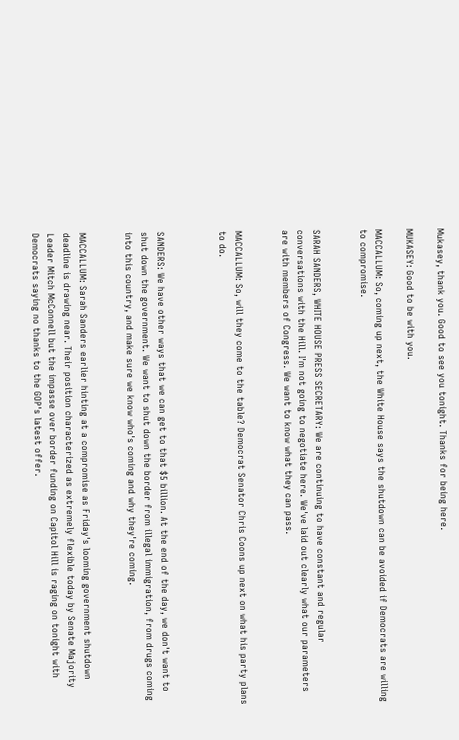Mukasey, thank you. Good to see you tonight. Thanks for being here.

MUKASEY: Good to be with you.

MACCALLUM: So, coming up next, the White House says the shutdown can be avoided if Democrats are willing to compromise.


SARAH SANDERS, WHITE HOUSE PRESS SECRETARY: We are continuing to have constant and regular conversations with the Hill. I'm not going to negotiate here. We've laid out clearly what our parameters are with members of Congress. We want to know what they can pass.


MACCALLUM: So, will they come to the table? Democrat Senator Chris Coons up next on what his party plans to do.



SANDERS: We have other ways that we can get to that $5 billion. At the end of the day, we don't want to shut down the government. We want to shut down the border from illegal immigration, from drugs coming into this country, and make sure we know who's coming and why they're coming.


MACCALLUM: Sarah Sanders earlier hinting at a compromise as Friday's looming government shutdown deadline is drawing near. Their position characterized as extremely flexible today by Senate Majority Leader Mitch McConnell but the impasse over border funding on Capitol Hill is raging on tonight with Democrats saying no thanks to the GOP's latest offer.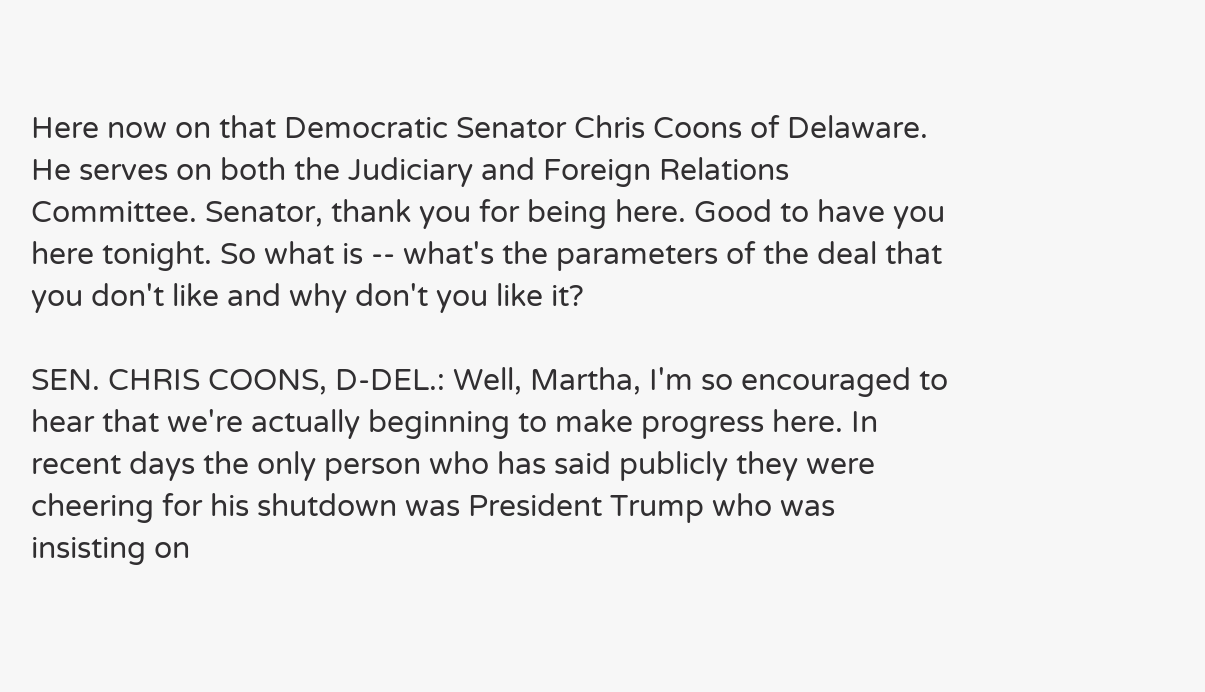Here now on that Democratic Senator Chris Coons of Delaware. He serves on both the Judiciary and Foreign Relations Committee. Senator, thank you for being here. Good to have you here tonight. So what is -- what's the parameters of the deal that you don't like and why don't you like it?

SEN. CHRIS COONS, D-DEL.: Well, Martha, I'm so encouraged to hear that we're actually beginning to make progress here. In recent days the only person who has said publicly they were cheering for his shutdown was President Trump who was insisting on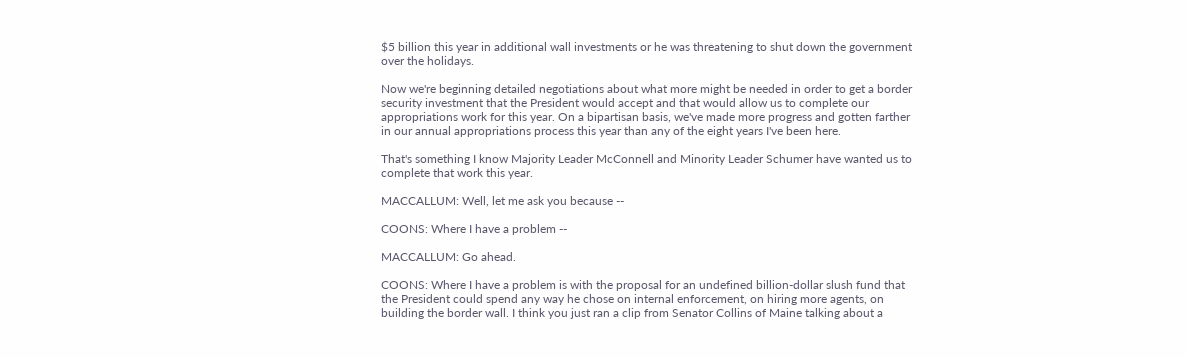$5 billion this year in additional wall investments or he was threatening to shut down the government over the holidays.

Now we're beginning detailed negotiations about what more might be needed in order to get a border security investment that the President would accept and that would allow us to complete our appropriations work for this year. On a bipartisan basis, we've made more progress and gotten farther in our annual appropriations process this year than any of the eight years I've been here.

That's something I know Majority Leader McConnell and Minority Leader Schumer have wanted us to complete that work this year.

MACCALLUM: Well, let me ask you because --

COONS: Where I have a problem --

MACCALLUM: Go ahead.

COONS: Where I have a problem is with the proposal for an undefined billion-dollar slush fund that the President could spend any way he chose on internal enforcement, on hiring more agents, on building the border wall. I think you just ran a clip from Senator Collins of Maine talking about a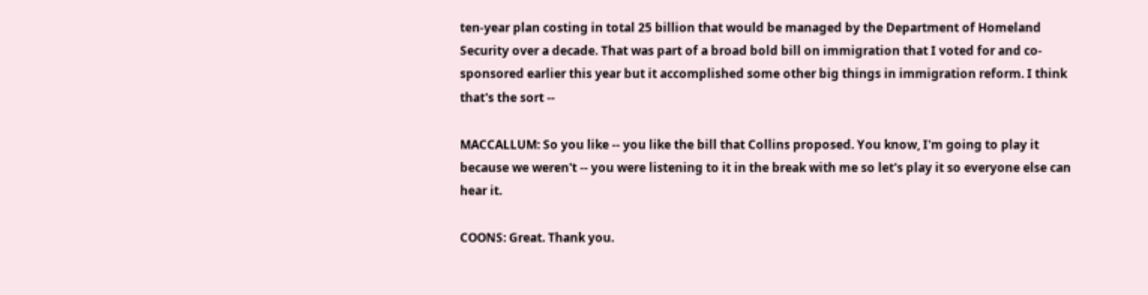ten-year plan costing in total 25 billion that would be managed by the Department of Homeland Security over a decade. That was part of a broad bold bill on immigration that I voted for and co-sponsored earlier this year but it accomplished some other big things in immigration reform. I think that's the sort --

MACCALLUM: So you like -- you like the bill that Collins proposed. You know, I'm going to play it because we weren't -- you were listening to it in the break with me so let's play it so everyone else can hear it.

COONS: Great. Thank you.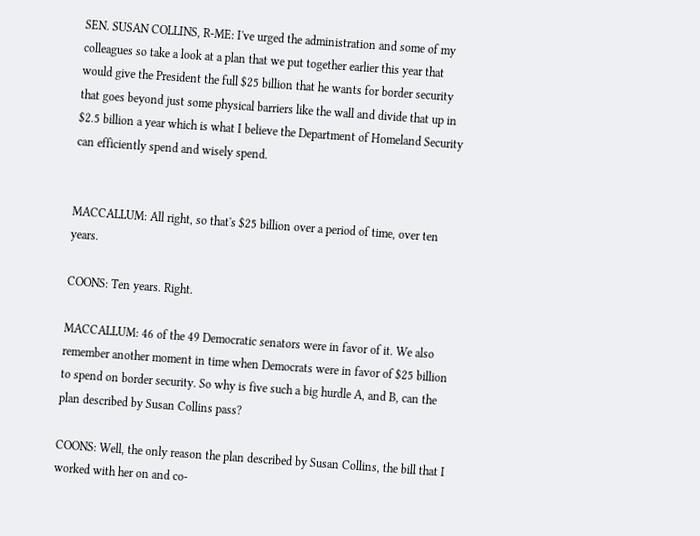SEN. SUSAN COLLINS, R-ME: I've urged the administration and some of my colleagues so take a look at a plan that we put together earlier this year that would give the President the full $25 billion that he wants for border security that goes beyond just some physical barriers like the wall and divide that up in $2.5 billion a year which is what I believe the Department of Homeland Security can efficiently spend and wisely spend.


MACCALLUM: All right, so that's $25 billion over a period of time, over ten years.

COONS: Ten years. Right.

MACCALLUM: 46 of the 49 Democratic senators were in favor of it. We also remember another moment in time when Democrats were in favor of $25 billion to spend on border security. So why is five such a big hurdle A, and B, can the plan described by Susan Collins pass?

COONS: Well, the only reason the plan described by Susan Collins, the bill that I worked with her on and co-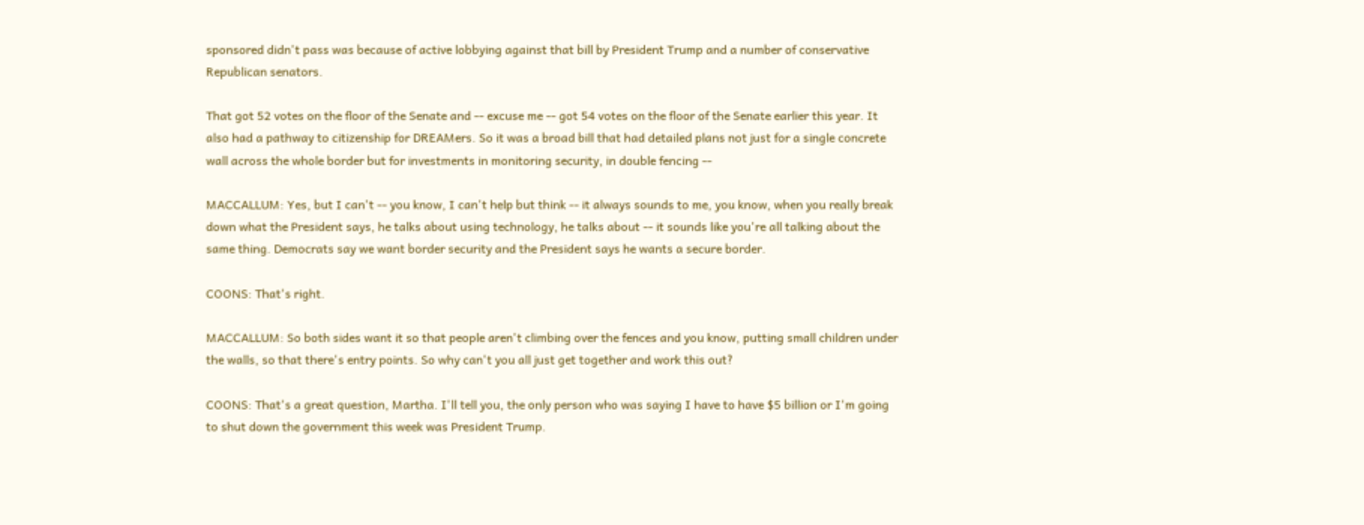sponsored didn't pass was because of active lobbying against that bill by President Trump and a number of conservative Republican senators.

That got 52 votes on the floor of the Senate and -- excuse me -- got 54 votes on the floor of the Senate earlier this year. It also had a pathway to citizenship for DREAMers. So it was a broad bill that had detailed plans not just for a single concrete wall across the whole border but for investments in monitoring security, in double fencing --

MACCALLUM: Yes, but I can't -- you know, I can't help but think -- it always sounds to me, you know, when you really break down what the President says, he talks about using technology, he talks about -- it sounds like you're all talking about the same thing. Democrats say we want border security and the President says he wants a secure border.

COONS: That's right.

MACCALLUM: So both sides want it so that people aren't climbing over the fences and you know, putting small children under the walls, so that there's entry points. So why can't you all just get together and work this out?

COONS: That's a great question, Martha. I'll tell you, the only person who was saying I have to have $5 billion or I'm going to shut down the government this week was President Trump.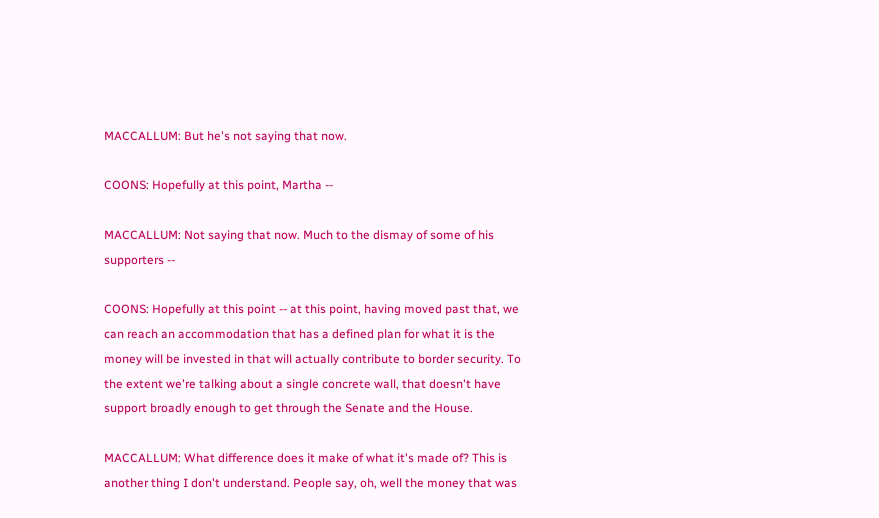MACCALLUM: But he's not saying that now.

COONS: Hopefully at this point, Martha --

MACCALLUM: Not saying that now. Much to the dismay of some of his supporters --

COONS: Hopefully at this point -- at this point, having moved past that, we can reach an accommodation that has a defined plan for what it is the money will be invested in that will actually contribute to border security. To the extent we're talking about a single concrete wall, that doesn't have support broadly enough to get through the Senate and the House.

MACCALLUM: What difference does it make of what it's made of? This is another thing I don't understand. People say, oh, well the money that was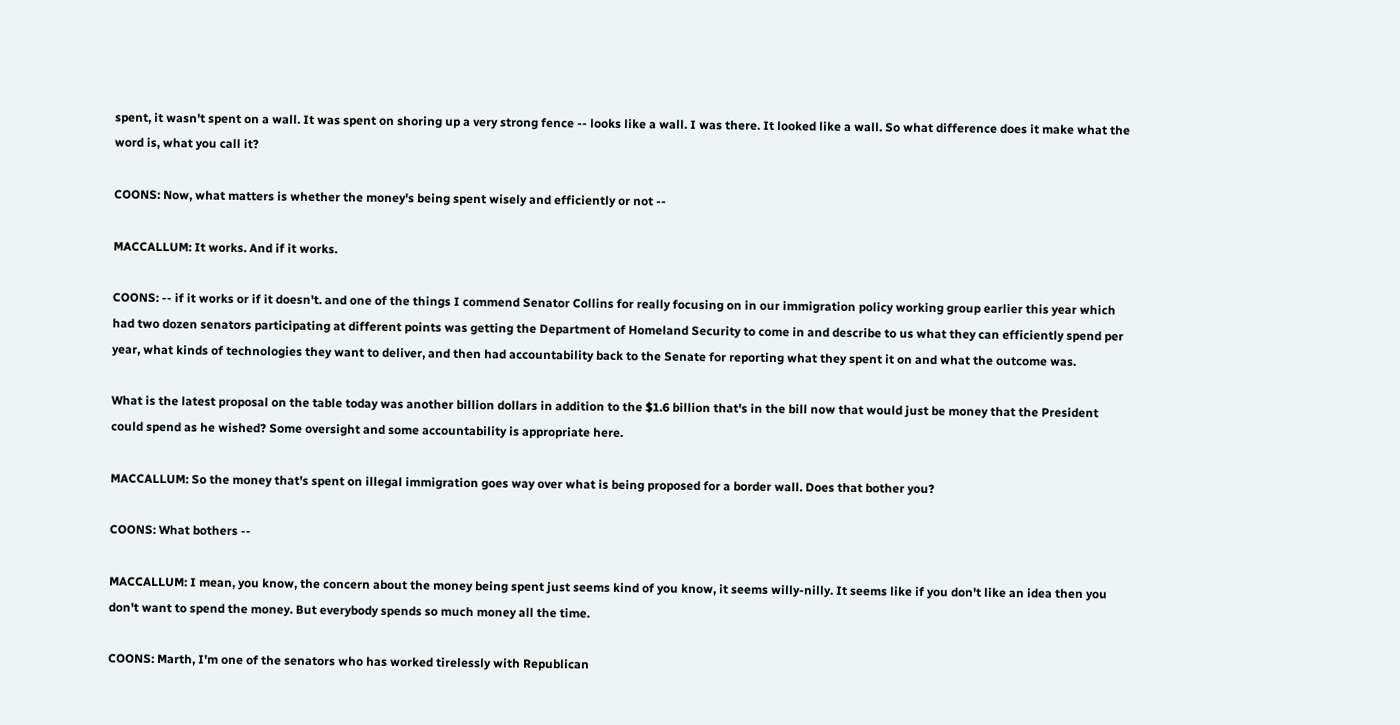spent, it wasn't spent on a wall. It was spent on shoring up a very strong fence -- looks like a wall. I was there. It looked like a wall. So what difference does it make what the word is, what you call it?

COONS: Now, what matters is whether the money's being spent wisely and efficiently or not --

MACCALLUM: It works. And if it works.

COONS: -- if it works or if it doesn't. and one of the things I commend Senator Collins for really focusing on in our immigration policy working group earlier this year which had two dozen senators participating at different points was getting the Department of Homeland Security to come in and describe to us what they can efficiently spend per year, what kinds of technologies they want to deliver, and then had accountability back to the Senate for reporting what they spent it on and what the outcome was.

What is the latest proposal on the table today was another billion dollars in addition to the $1.6 billion that's in the bill now that would just be money that the President could spend as he wished? Some oversight and some accountability is appropriate here.

MACCALLUM: So the money that's spent on illegal immigration goes way over what is being proposed for a border wall. Does that bother you?

COONS: What bothers --

MACCALLUM: I mean, you know, the concern about the money being spent just seems kind of you know, it seems willy-nilly. It seems like if you don't like an idea then you don't want to spend the money. But everybody spends so much money all the time.

COONS: Marth, I'm one of the senators who has worked tirelessly with Republican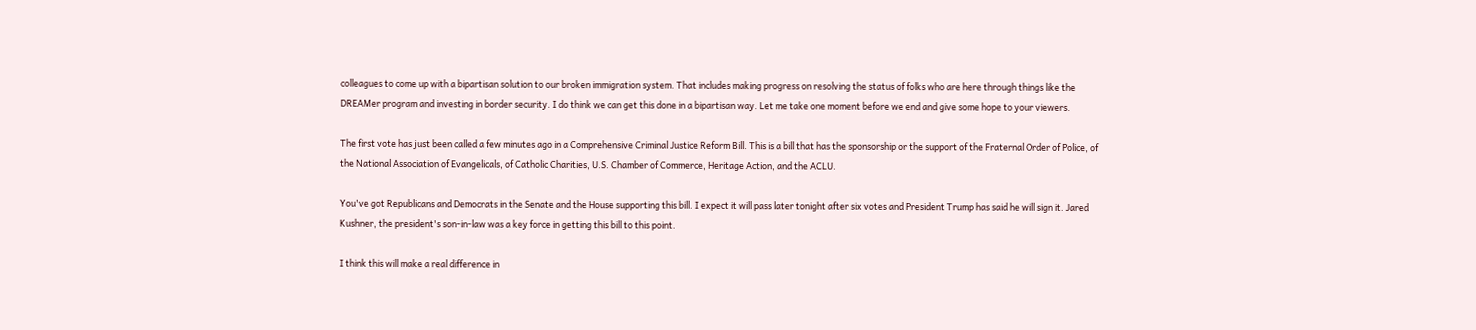colleagues to come up with a bipartisan solution to our broken immigration system. That includes making progress on resolving the status of folks who are here through things like the DREAMer program and investing in border security. I do think we can get this done in a bipartisan way. Let me take one moment before we end and give some hope to your viewers.

The first vote has just been called a few minutes ago in a Comprehensive Criminal Justice Reform Bill. This is a bill that has the sponsorship or the support of the Fraternal Order of Police, of the National Association of Evangelicals, of Catholic Charities, U.S. Chamber of Commerce, Heritage Action, and the ACLU.

You've got Republicans and Democrats in the Senate and the House supporting this bill. I expect it will pass later tonight after six votes and President Trump has said he will sign it. Jared Kushner, the president's son-in-law was a key force in getting this bill to this point.

I think this will make a real difference in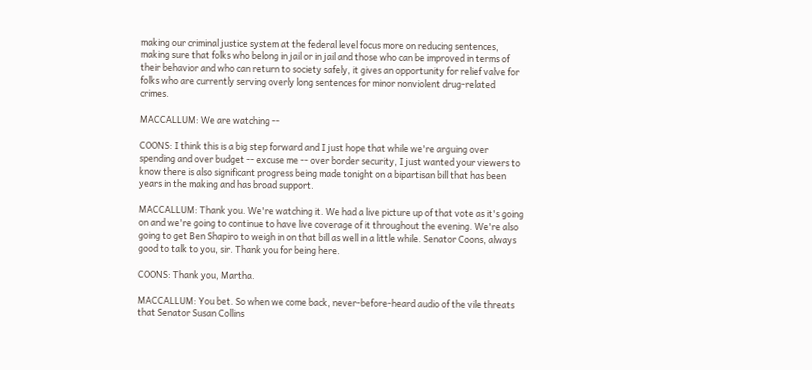making our criminal justice system at the federal level focus more on reducing sentences, making sure that folks who belong in jail or in jail and those who can be improved in terms of their behavior and who can return to society safely, it gives an opportunity for relief valve for folks who are currently serving overly long sentences for minor nonviolent drug-related crimes.

MACCALLUM: We are watching --

COONS: I think this is a big step forward and I just hope that while we're arguing over spending and over budget -- excuse me -- over border security, I just wanted your viewers to know there is also significant progress being made tonight on a bipartisan bill that has been years in the making and has broad support.

MACCALLUM: Thank you. We're watching it. We had a live picture up of that vote as it's going on and we're going to continue to have live coverage of it throughout the evening. We're also going to get Ben Shapiro to weigh in on that bill as well in a little while. Senator Coons, always good to talk to you, sir. Thank you for being here.

COONS: Thank you, Martha.

MACCALLUM: You bet. So when we come back, never-before-heard audio of the vile threats that Senator Susan Collins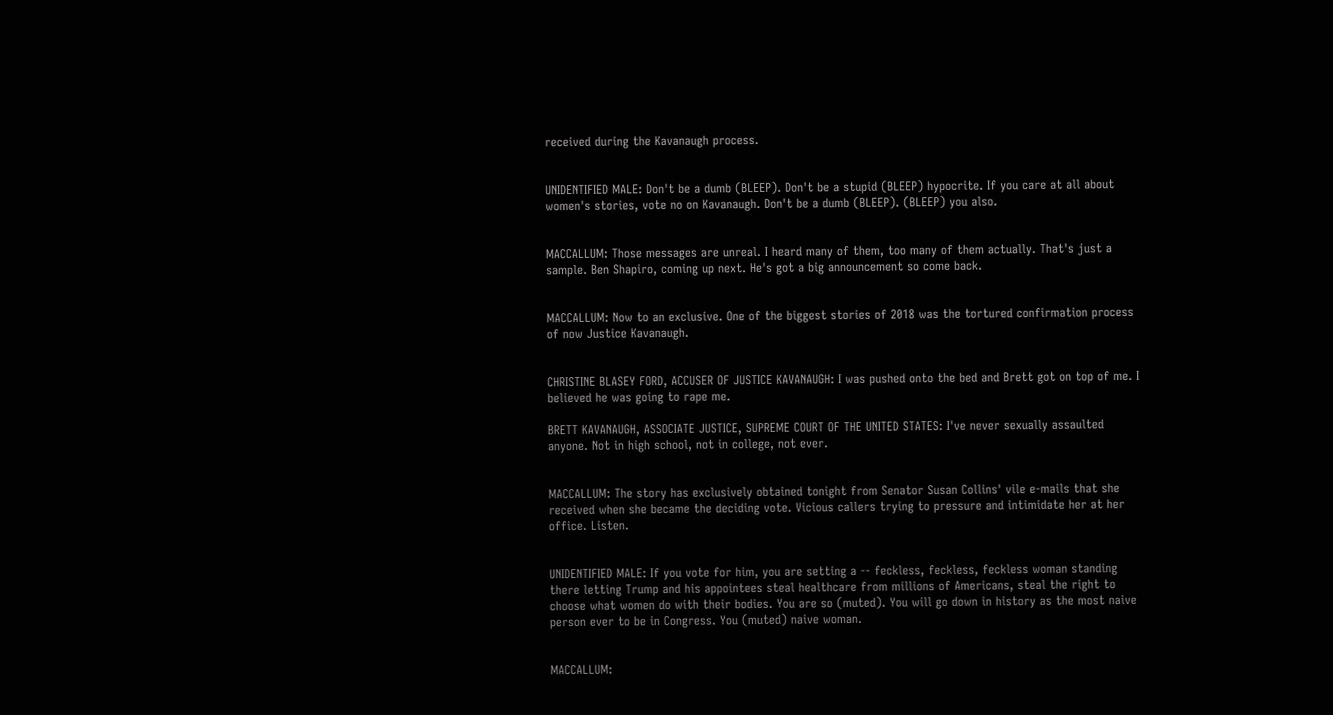received during the Kavanaugh process.


UNIDENTIFIED MALE: Don't be a dumb (BLEEP). Don't be a stupid (BLEEP) hypocrite. If you care at all about women's stories, vote no on Kavanaugh. Don't be a dumb (BLEEP). (BLEEP) you also.


MACCALLUM: Those messages are unreal. I heard many of them, too many of them actually. That's just a sample. Ben Shapiro, coming up next. He's got a big announcement so come back.


MACCALLUM: Now to an exclusive. One of the biggest stories of 2018 was the tortured confirmation process of now Justice Kavanaugh.


CHRISTINE BLASEY FORD, ACCUSER OF JUSTICE KAVANAUGH: I was pushed onto the bed and Brett got on top of me. I believed he was going to rape me.

BRETT KAVANAUGH, ASSOCIATE JUSTICE, SUPREME COURT OF THE UNITED STATES: I've never sexually assaulted anyone. Not in high school, not in college, not ever.


MACCALLUM: The story has exclusively obtained tonight from Senator Susan Collins' vile e-mails that she received when she became the deciding vote. Vicious callers trying to pressure and intimidate her at her office. Listen.


UNIDENTIFIED MALE: If you vote for him, you are setting a -- feckless, feckless, feckless woman standing there letting Trump and his appointees steal healthcare from millions of Americans, steal the right to choose what women do with their bodies. You are so (muted). You will go down in history as the most naive person ever to be in Congress. You (muted) naive woman.


MACCALLUM: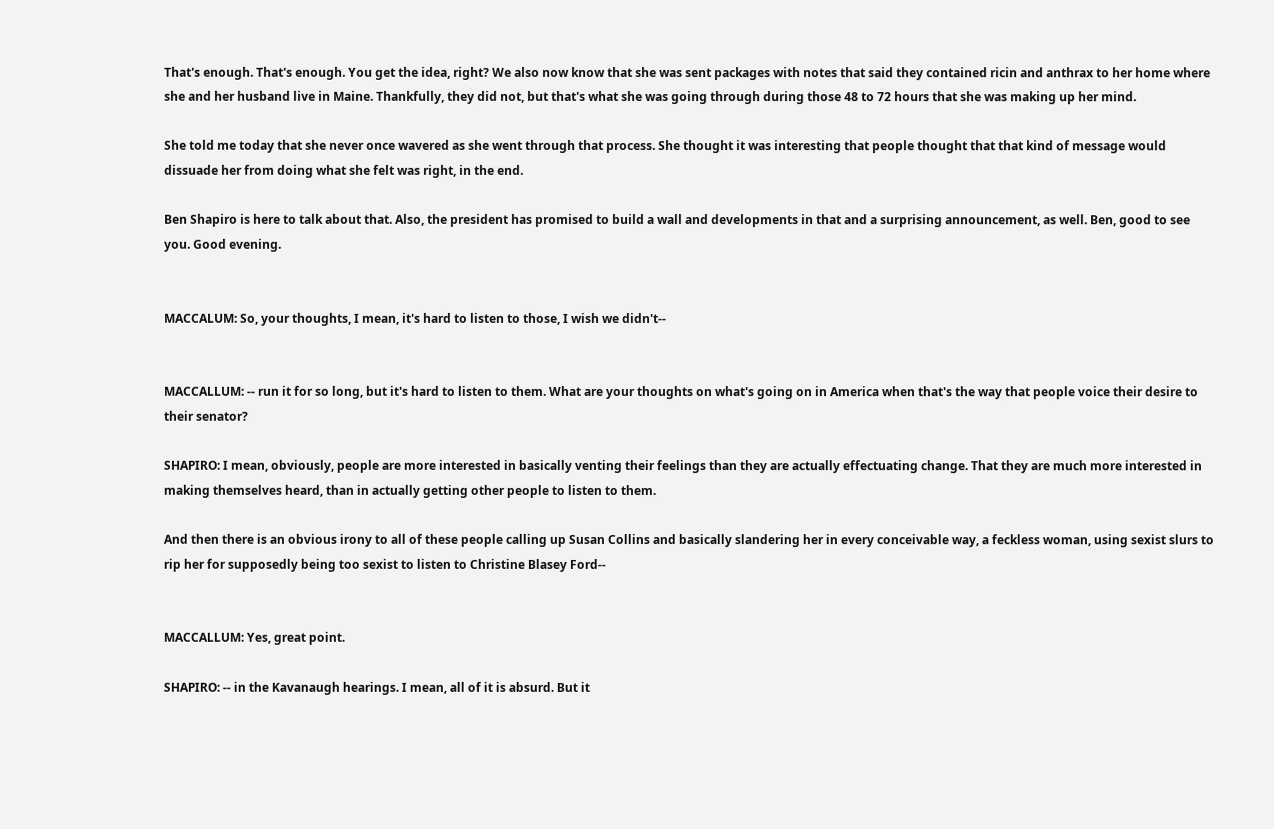That's enough. That's enough. You get the idea, right? We also now know that she was sent packages with notes that said they contained ricin and anthrax to her home where she and her husband live in Maine. Thankfully, they did not, but that's what she was going through during those 48 to 72 hours that she was making up her mind.

She told me today that she never once wavered as she went through that process. She thought it was interesting that people thought that that kind of message would dissuade her from doing what she felt was right, in the end.

Ben Shapiro is here to talk about that. Also, the president has promised to build a wall and developments in that and a surprising announcement, as well. Ben, good to see you. Good evening.


MACCALUM: So, your thoughts, I mean, it's hard to listen to those, I wish we didn't--


MACCALLUM: -- run it for so long, but it's hard to listen to them. What are your thoughts on what's going on in America when that's the way that people voice their desire to their senator?

SHAPIRO: I mean, obviously, people are more interested in basically venting their feelings than they are actually effectuating change. That they are much more interested in making themselves heard, than in actually getting other people to listen to them.

And then there is an obvious irony to all of these people calling up Susan Collins and basically slandering her in every conceivable way, a feckless woman, using sexist slurs to rip her for supposedly being too sexist to listen to Christine Blasey Ford--


MACCALLUM: Yes, great point.

SHAPIRO: -- in the Kavanaugh hearings. I mean, all of it is absurd. But it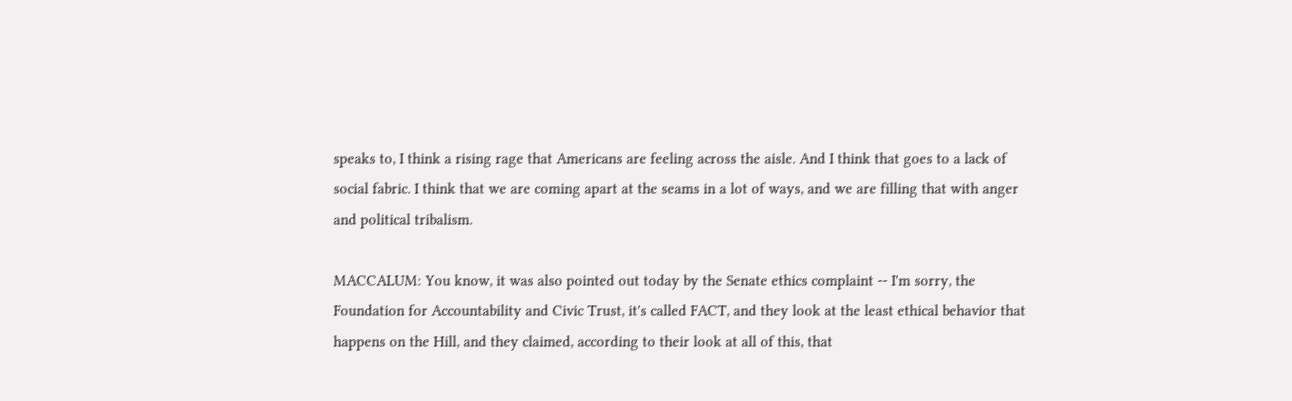speaks to, I think a rising rage that Americans are feeling across the aisle. And I think that goes to a lack of social fabric. I think that we are coming apart at the seams in a lot of ways, and we are filling that with anger and political tribalism.

MACCALUM: You know, it was also pointed out today by the Senate ethics complaint -- I'm sorry, the Foundation for Accountability and Civic Trust, it's called FACT, and they look at the least ethical behavior that happens on the Hill, and they claimed, according to their look at all of this, that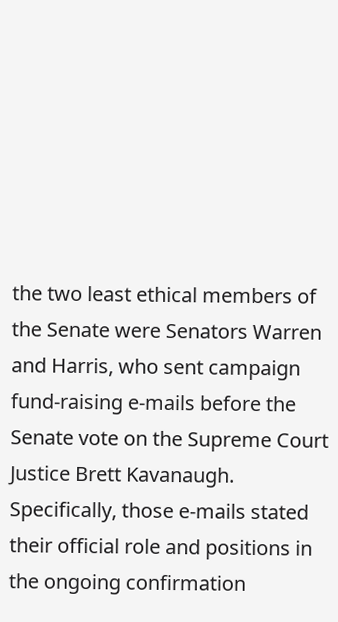the two least ethical members of the Senate were Senators Warren and Harris, who sent campaign fund-raising e-mails before the Senate vote on the Supreme Court Justice Brett Kavanaugh. Specifically, those e-mails stated their official role and positions in the ongoing confirmation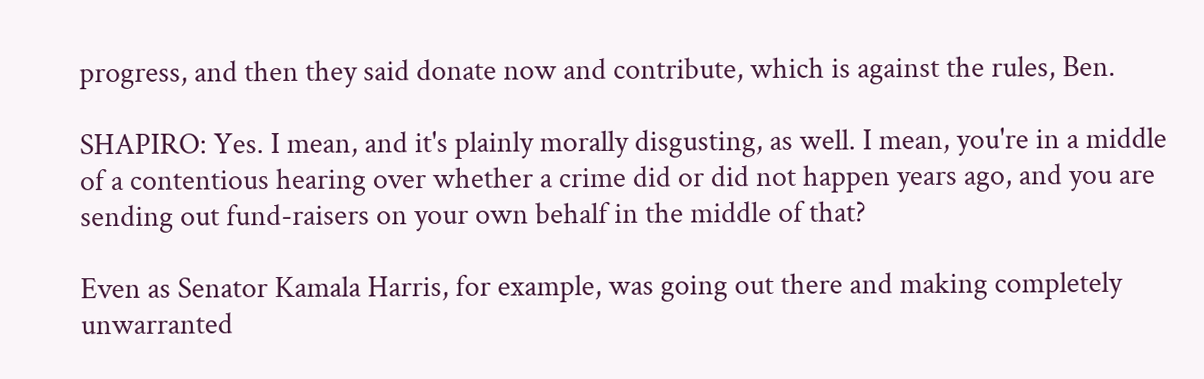progress, and then they said donate now and contribute, which is against the rules, Ben.

SHAPIRO: Yes. I mean, and it's plainly morally disgusting, as well. I mean, you're in a middle of a contentious hearing over whether a crime did or did not happen years ago, and you are sending out fund-raisers on your own behalf in the middle of that?

Even as Senator Kamala Harris, for example, was going out there and making completely unwarranted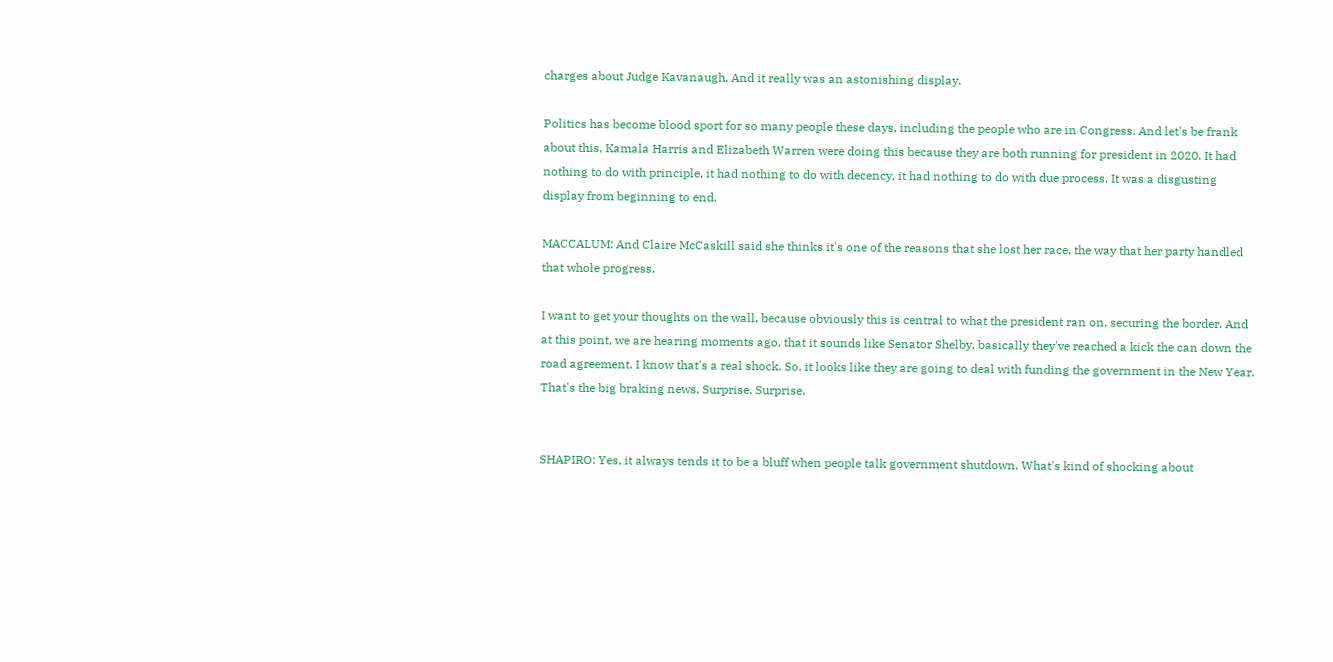charges about Judge Kavanaugh. And it really was an astonishing display.

Politics has become blood sport for so many people these days, including the people who are in Congress. And let's be frank about this, Kamala Harris and Elizabeth Warren were doing this because they are both running for president in 2020. It had nothing to do with principle, it had nothing to do with decency, it had nothing to do with due process. It was a disgusting display from beginning to end.

MACCALUM: And Claire McCaskill said she thinks it's one of the reasons that she lost her race, the way that her party handled that whole progress.

I want to get your thoughts on the wall, because obviously this is central to what the president ran on, securing the border. And at this point, we are hearing moments ago, that it sounds like Senator Shelby, basically they've reached a kick the can down the road agreement. I know that's a real shock. So, it looks like they are going to deal with funding the government in the New Year. That's the big braking news. Surprise. Surprise.


SHAPIRO: Yes, it always tends it to be a bluff when people talk government shutdown. What's kind of shocking about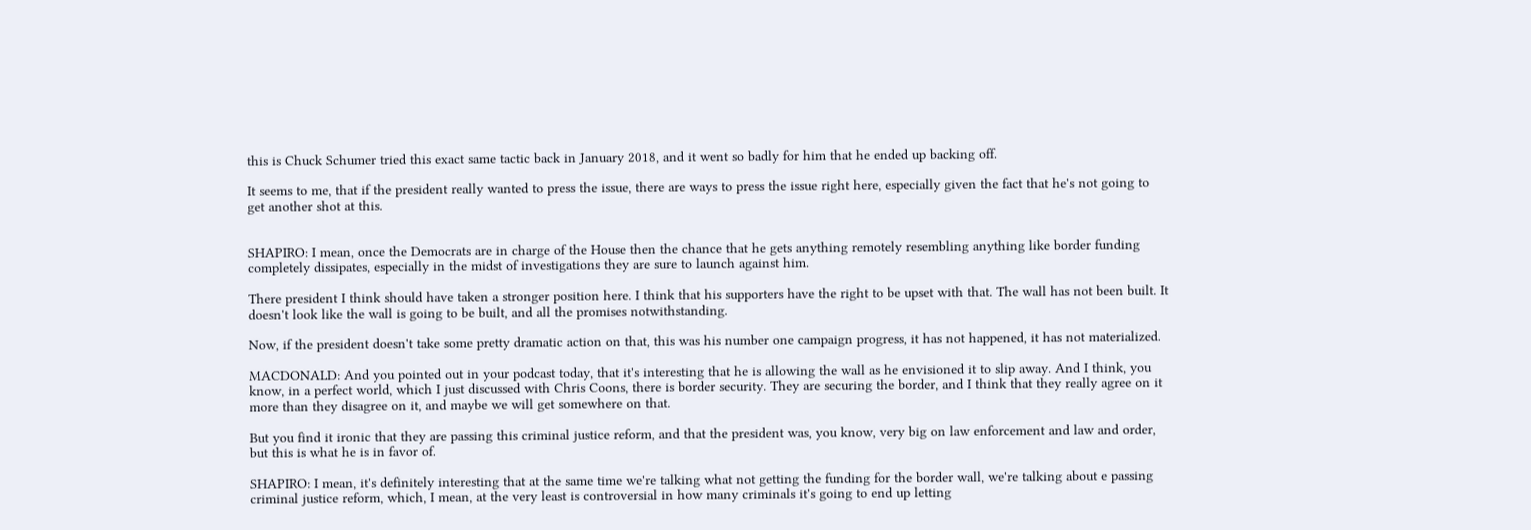this is Chuck Schumer tried this exact same tactic back in January 2018, and it went so badly for him that he ended up backing off.

It seems to me, that if the president really wanted to press the issue, there are ways to press the issue right here, especially given the fact that he's not going to get another shot at this.


SHAPIRO: I mean, once the Democrats are in charge of the House then the chance that he gets anything remotely resembling anything like border funding completely dissipates, especially in the midst of investigations they are sure to launch against him.

There president I think should have taken a stronger position here. I think that his supporters have the right to be upset with that. The wall has not been built. It doesn't look like the wall is going to be built, and all the promises notwithstanding.

Now, if the president doesn't take some pretty dramatic action on that, this was his number one campaign progress, it has not happened, it has not materialized.

MACDONALD: And you pointed out in your podcast today, that it's interesting that he is allowing the wall as he envisioned it to slip away. And I think, you know, in a perfect world, which I just discussed with Chris Coons, there is border security. They are securing the border, and I think that they really agree on it more than they disagree on it, and maybe we will get somewhere on that.

But you find it ironic that they are passing this criminal justice reform, and that the president was, you know, very big on law enforcement and law and order, but this is what he is in favor of.

SHAPIRO: I mean, it's definitely interesting that at the same time we're talking what not getting the funding for the border wall, we're talking about e passing criminal justice reform, which, I mean, at the very least is controversial in how many criminals it's going to end up letting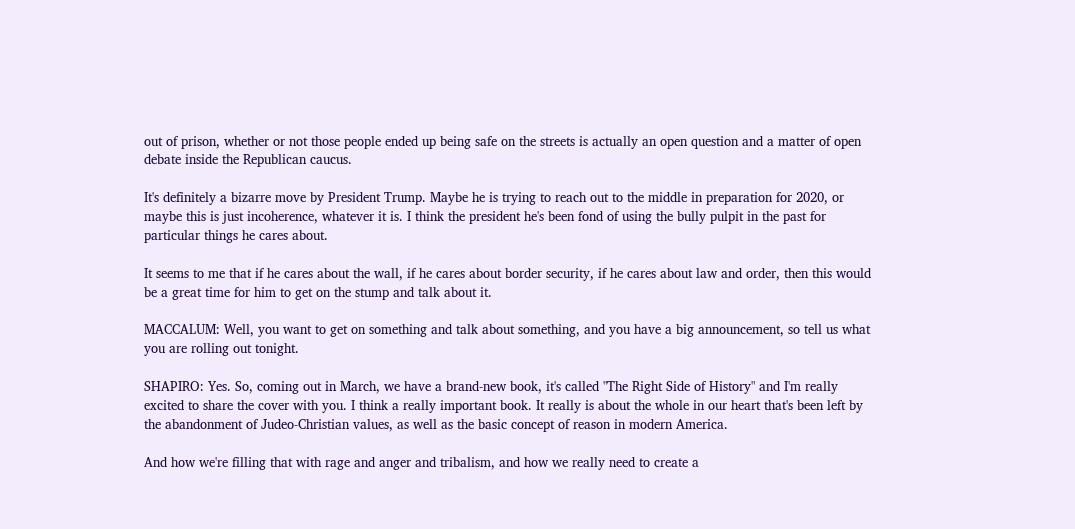out of prison, whether or not those people ended up being safe on the streets is actually an open question and a matter of open debate inside the Republican caucus.

It's definitely a bizarre move by President Trump. Maybe he is trying to reach out to the middle in preparation for 2020, or maybe this is just incoherence, whatever it is. I think the president he's been fond of using the bully pulpit in the past for particular things he cares about.

It seems to me that if he cares about the wall, if he cares about border security, if he cares about law and order, then this would be a great time for him to get on the stump and talk about it.

MACCALUM: Well, you want to get on something and talk about something, and you have a big announcement, so tell us what you are rolling out tonight.

SHAPIRO: Yes. So, coming out in March, we have a brand-new book, it's called "The Right Side of History" and I'm really excited to share the cover with you. I think a really important book. It really is about the whole in our heart that's been left by the abandonment of Judeo-Christian values, as well as the basic concept of reason in modern America.

And how we're filling that with rage and anger and tribalism, and how we really need to create a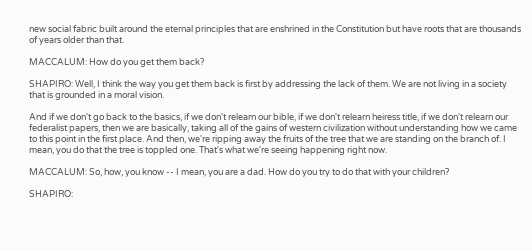new social fabric built around the eternal principles that are enshrined in the Constitution but have roots that are thousands of years older than that.

MACCALUM: How do you get them back?

SHAPIRO: Well, I think the way you get them back is first by addressing the lack of them. We are not living in a society that is grounded in a moral vision.

And if we don't go back to the basics, if we don't relearn our bible, if we don't relearn heiress title, if we don't relearn our federalist papers, then we are basically, taking all of the gains of western civilization without understanding how we came to this point in the first place. And then, we're ripping away the fruits of the tree that we are standing on the branch of. I mean, you do that the tree is toppled one. That's what we're seeing happening right now.

MACCALUM: So, how, you know -- I mean, you are a dad. How do you try to do that with your children?

SHAPIRO: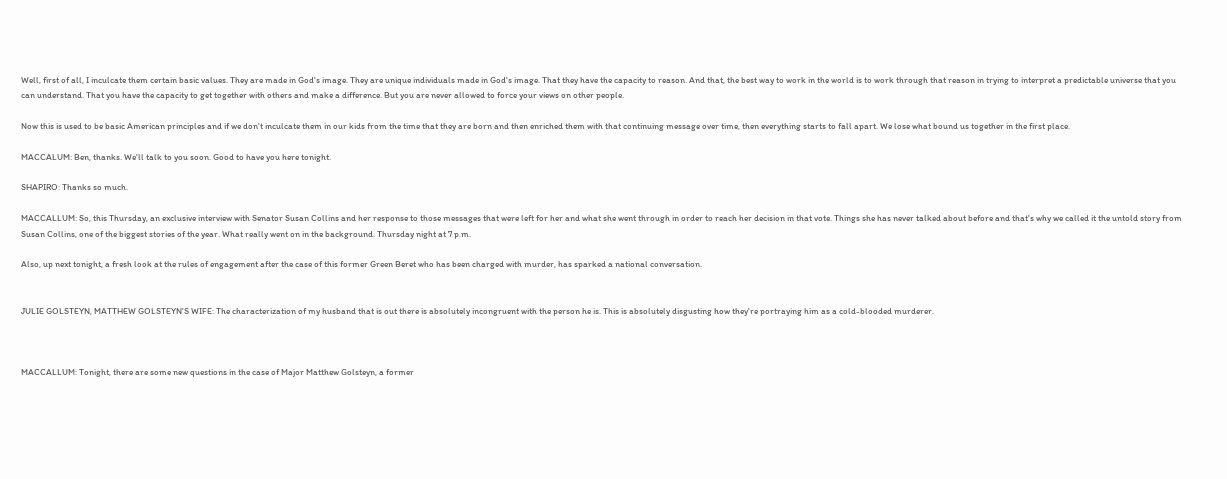Well, first of all, I inculcate them certain basic values. They are made in God's image. They are unique individuals made in God's image. That they have the capacity to reason. And that, the best way to work in the world is to work through that reason in trying to interpret a predictable universe that you can understand. That you have the capacity to get together with others and make a difference. But you are never allowed to force your views on other people.

Now this is used to be basic American principles and if we don't inculcate them in our kids from the time that they are born and then enriched them with that continuing message over time, then everything starts to fall apart. We lose what bound us together in the first place.

MACCALUM: Ben, thanks. We'll talk to you soon. Good to have you here tonight.

SHAPIRO: Thanks so much.

MACCALLUM: So, this Thursday, an exclusive interview with Senator Susan Collins and her response to those messages that were left for her and what she went through in order to reach her decision in that vote. Things she has never talked about before and that's why we called it the untold story from Susan Collins, one of the biggest stories of the year. What really went on in the background. Thursday night at 7 p.m.

Also, up next tonight, a fresh look at the rules of engagement after the case of this former Green Beret who has been charged with murder, has sparked a national conversation.


JULIE GOLSTEYN, MATTHEW GOLSTEYN'S WIFE: The characterization of my husband that is out there is absolutely incongruent with the person he is. This is absolutely disgusting how they're portraying him as a cold-blooded murderer.



MACCALLUM: Tonight, there are some new questions in the case of Major Matthew Golsteyn, a former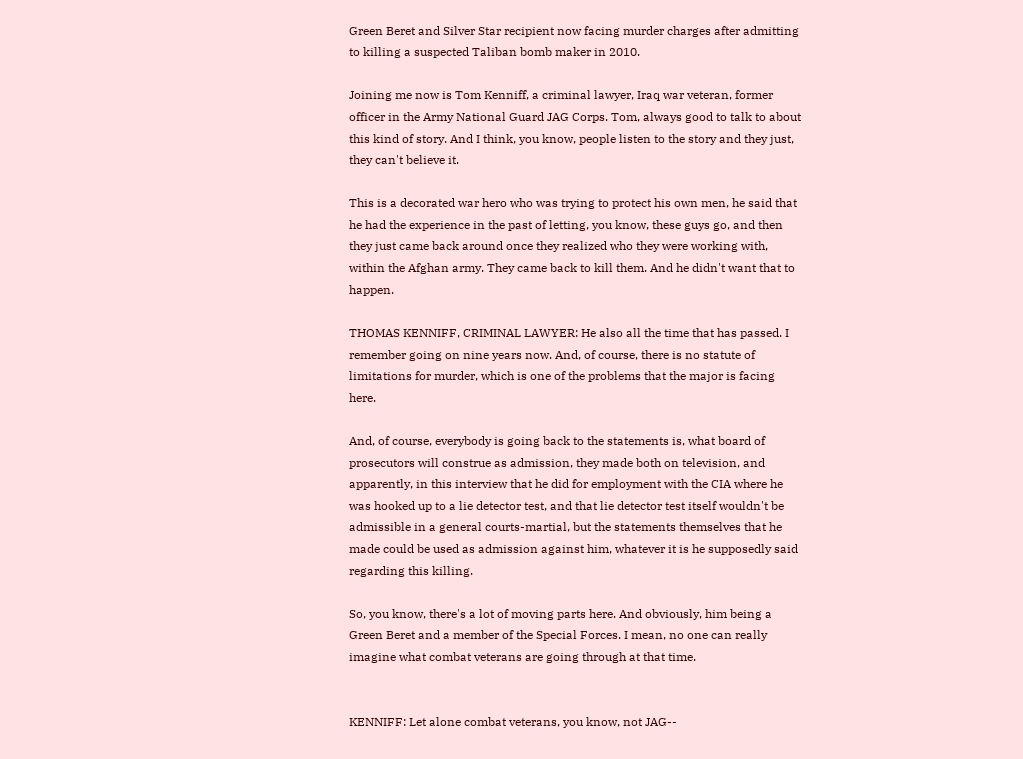Green Beret and Silver Star recipient now facing murder charges after admitting to killing a suspected Taliban bomb maker in 2010.

Joining me now is Tom Kenniff, a criminal lawyer, Iraq war veteran, former officer in the Army National Guard JAG Corps. Tom, always good to talk to about this kind of story. And I think, you know, people listen to the story and they just, they can't believe it.

This is a decorated war hero who was trying to protect his own men, he said that he had the experience in the past of letting, you know, these guys go, and then they just came back around once they realized who they were working with, within the Afghan army. They came back to kill them. And he didn't want that to happen.

THOMAS KENNIFF, CRIMINAL LAWYER: He also all the time that has passed. I remember going on nine years now. And, of course, there is no statute of limitations for murder, which is one of the problems that the major is facing here.

And, of course, everybody is going back to the statements is, what board of prosecutors will construe as admission, they made both on television, and apparently, in this interview that he did for employment with the CIA where he was hooked up to a lie detector test, and that lie detector test itself wouldn't be admissible in a general courts-martial, but the statements themselves that he made could be used as admission against him, whatever it is he supposedly said regarding this killing.

So, you know, there's a lot of moving parts here. And obviously, him being a Green Beret and a member of the Special Forces. I mean, no one can really imagine what combat veterans are going through at that time.


KENNIFF: Let alone combat veterans, you know, not JAG--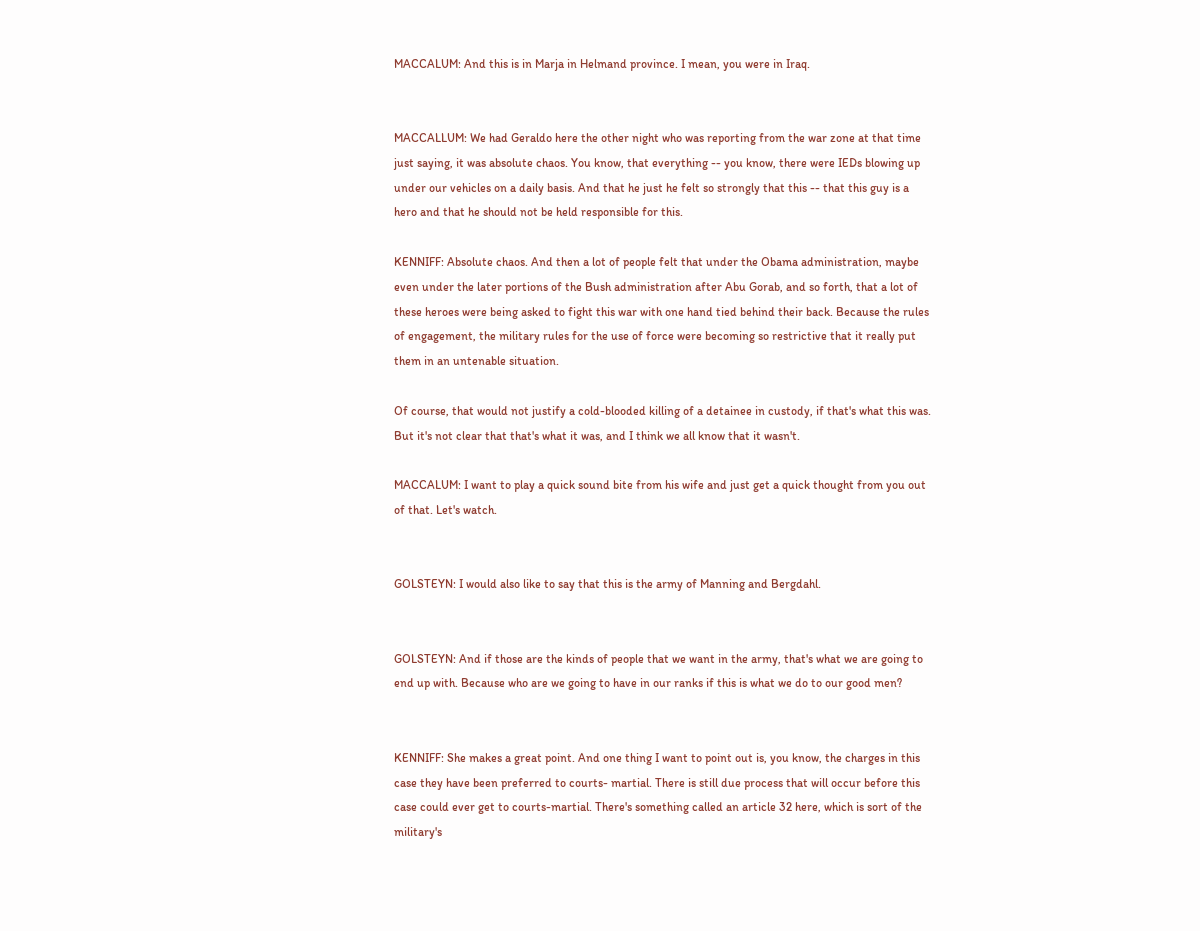MACCALUM: And this is in Marja in Helmand province. I mean, you were in Iraq.


MACCALLUM: We had Geraldo here the other night who was reporting from the war zone at that time just saying, it was absolute chaos. You know, that everything -- you know, there were IEDs blowing up under our vehicles on a daily basis. And that he just he felt so strongly that this -- that this guy is a hero and that he should not be held responsible for this.

KENNIFF: Absolute chaos. And then a lot of people felt that under the Obama administration, maybe even under the later portions of the Bush administration after Abu Gorab, and so forth, that a lot of these heroes were being asked to fight this war with one hand tied behind their back. Because the rules of engagement, the military rules for the use of force were becoming so restrictive that it really put them in an untenable situation.

Of course, that would not justify a cold-blooded killing of a detainee in custody, if that's what this was. But it's not clear that that's what it was, and I think we all know that it wasn't.

MACCALUM: I want to play a quick sound bite from his wife and just get a quick thought from you out of that. Let's watch.


GOLSTEYN: I would also like to say that this is the army of Manning and Bergdahl.


GOLSTEYN: And if those are the kinds of people that we want in the army, that's what we are going to end up with. Because who are we going to have in our ranks if this is what we do to our good men?


KENNIFF: She makes a great point. And one thing I want to point out is, you know, the charges in this case they have been preferred to courts- martial. There is still due process that will occur before this case could ever get to courts-martial. There's something called an article 32 here, which is sort of the military's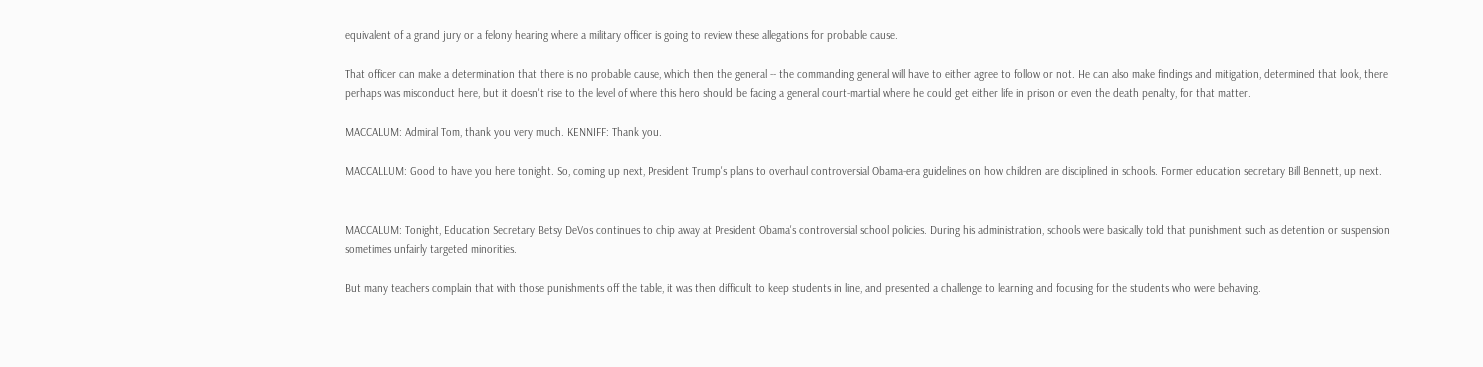equivalent of a grand jury or a felony hearing where a military officer is going to review these allegations for probable cause.

That officer can make a determination that there is no probable cause, which then the general -- the commanding general will have to either agree to follow or not. He can also make findings and mitigation, determined that look, there perhaps was misconduct here, but it doesn't rise to the level of where this hero should be facing a general court-martial where he could get either life in prison or even the death penalty, for that matter.

MACCALUM: Admiral Tom, thank you very much. KENNIFF: Thank you.

MACCALLUM: Good to have you here tonight. So, coming up next, President Trump's plans to overhaul controversial Obama-era guidelines on how children are disciplined in schools. Former education secretary Bill Bennett, up next.


MACCALUM: Tonight, Education Secretary Betsy DeVos continues to chip away at President Obama's controversial school policies. During his administration, schools were basically told that punishment such as detention or suspension sometimes unfairly targeted minorities.

But many teachers complain that with those punishments off the table, it was then difficult to keep students in line, and presented a challenge to learning and focusing for the students who were behaving.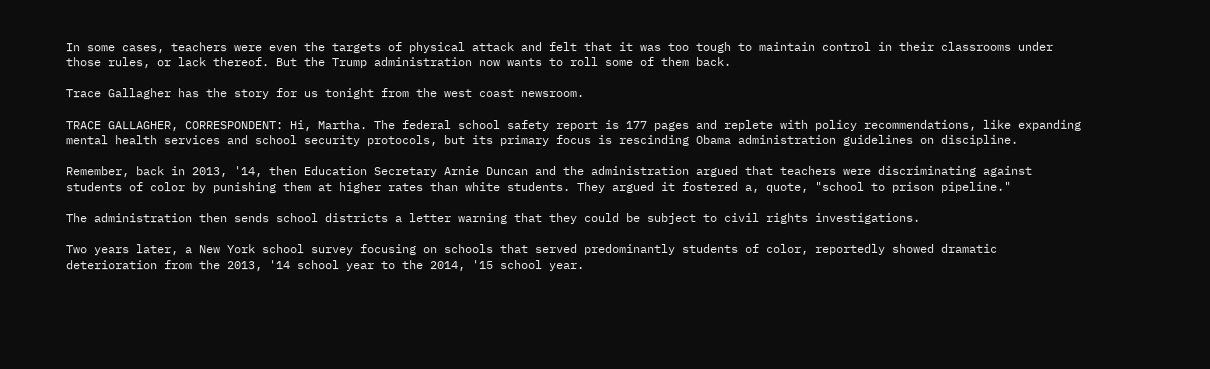In some cases, teachers were even the targets of physical attack and felt that it was too tough to maintain control in their classrooms under those rules, or lack thereof. But the Trump administration now wants to roll some of them back.

Trace Gallagher has the story for us tonight from the west coast newsroom.

TRACE GALLAGHER, CORRESPONDENT: Hi, Martha. The federal school safety report is 177 pages and replete with policy recommendations, like expanding mental health services and school security protocols, but its primary focus is rescinding Obama administration guidelines on discipline.

Remember, back in 2013, '14, then Education Secretary Arnie Duncan and the administration argued that teachers were discriminating against students of color by punishing them at higher rates than white students. They argued it fostered a, quote, "school to prison pipeline."

The administration then sends school districts a letter warning that they could be subject to civil rights investigations.

Two years later, a New York school survey focusing on schools that served predominantly students of color, reportedly showed dramatic deterioration from the 2013, '14 school year to the 2014, '15 school year.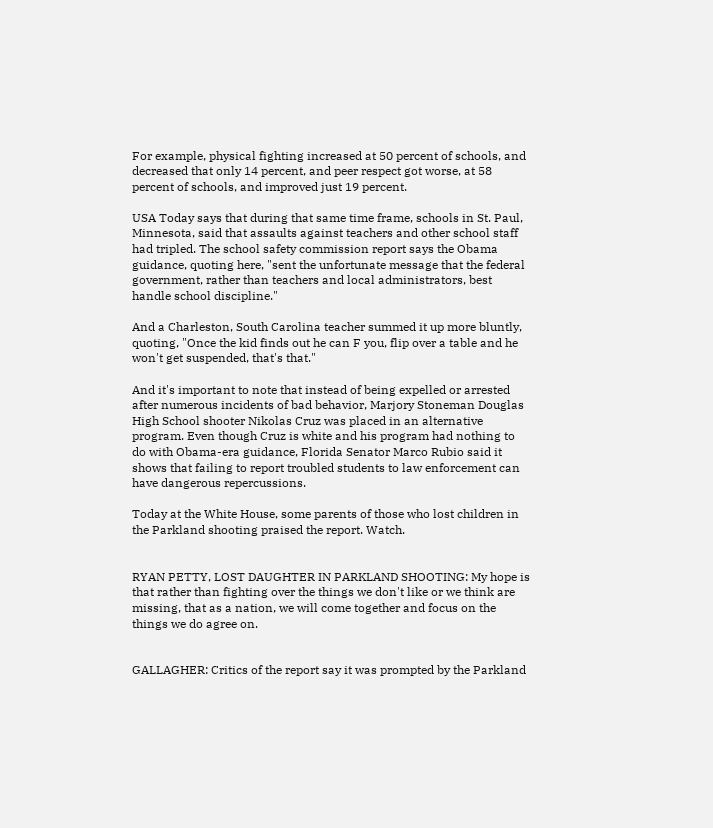For example, physical fighting increased at 50 percent of schools, and decreased that only 14 percent, and peer respect got worse, at 58 percent of schools, and improved just 19 percent.

USA Today says that during that same time frame, schools in St. Paul, Minnesota, said that assaults against teachers and other school staff had tripled. The school safety commission report says the Obama guidance, quoting here, "sent the unfortunate message that the federal government, rather than teachers and local administrators, best handle school discipline."

And a Charleston, South Carolina teacher summed it up more bluntly, quoting, "Once the kid finds out he can F you, flip over a table and he won't get suspended, that's that."

And it's important to note that instead of being expelled or arrested after numerous incidents of bad behavior, Marjory Stoneman Douglas High School shooter Nikolas Cruz was placed in an alternative program. Even though Cruz is white and his program had nothing to do with Obama-era guidance, Florida Senator Marco Rubio said it shows that failing to report troubled students to law enforcement can have dangerous repercussions.

Today at the White House, some parents of those who lost children in the Parkland shooting praised the report. Watch.


RYAN PETTY, LOST DAUGHTER IN PARKLAND SHOOTING: My hope is that rather than fighting over the things we don't like or we think are missing, that as a nation, we will come together and focus on the things we do agree on.


GALLAGHER: Critics of the report say it was prompted by the Parkland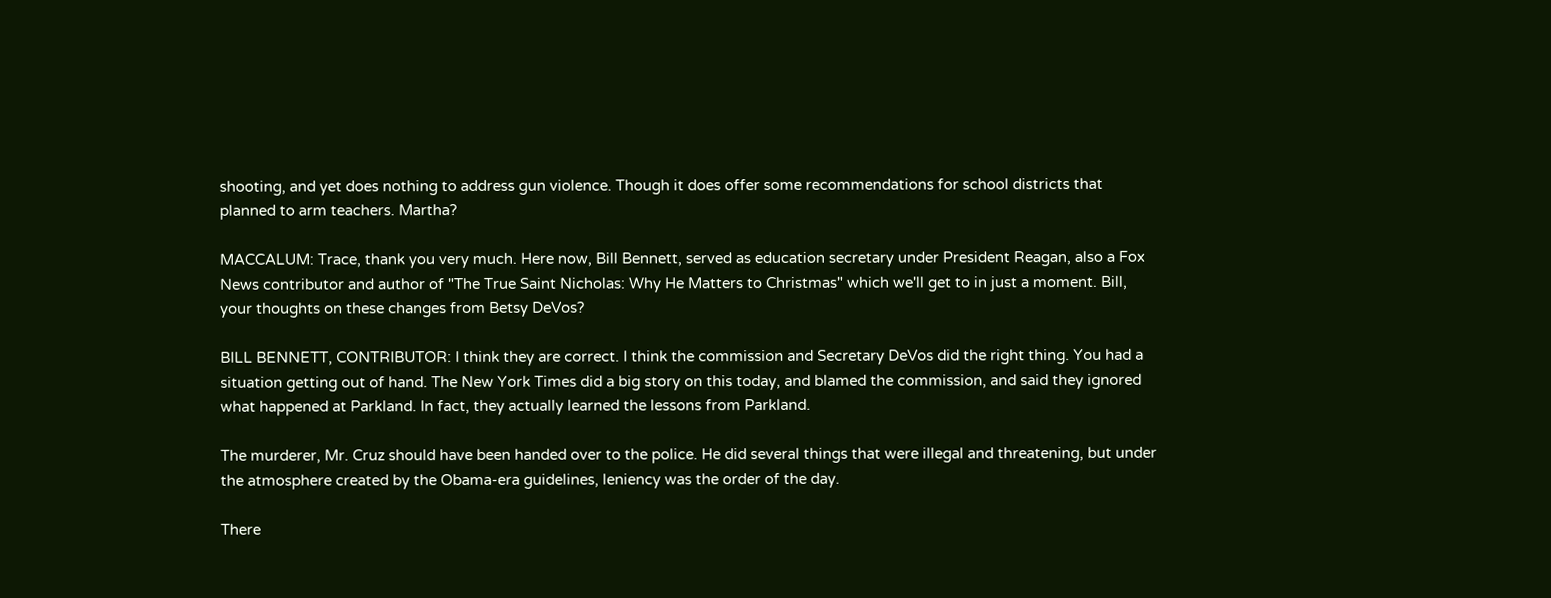shooting, and yet does nothing to address gun violence. Though it does offer some recommendations for school districts that planned to arm teachers. Martha?

MACCALUM: Trace, thank you very much. Here now, Bill Bennett, served as education secretary under President Reagan, also a Fox News contributor and author of "The True Saint Nicholas: Why He Matters to Christmas" which we'll get to in just a moment. Bill, your thoughts on these changes from Betsy DeVos?

BILL BENNETT, CONTRIBUTOR: I think they are correct. I think the commission and Secretary DeVos did the right thing. You had a situation getting out of hand. The New York Times did a big story on this today, and blamed the commission, and said they ignored what happened at Parkland. In fact, they actually learned the lessons from Parkland.

The murderer, Mr. Cruz should have been handed over to the police. He did several things that were illegal and threatening, but under the atmosphere created by the Obama-era guidelines, leniency was the order of the day.

There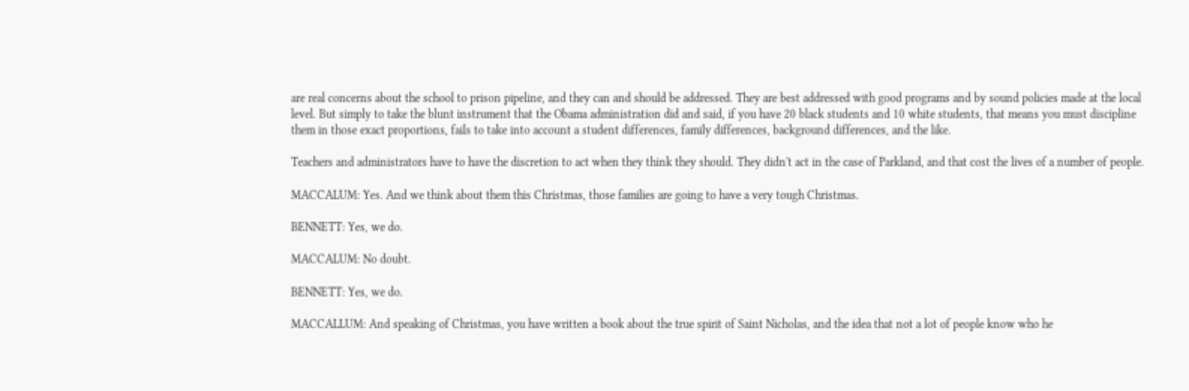are real concerns about the school to prison pipeline, and they can and should be addressed. They are best addressed with good programs and by sound policies made at the local level. But simply to take the blunt instrument that the Obama administration did and said, if you have 20 black students and 10 white students, that means you must discipline them in those exact proportions, fails to take into account a student differences, family differences, background differences, and the like.

Teachers and administrators have to have the discretion to act when they think they should. They didn't act in the case of Parkland, and that cost the lives of a number of people.

MACCALUM: Yes. And we think about them this Christmas, those families are going to have a very tough Christmas.

BENNETT: Yes, we do.

MACCALUM: No doubt.

BENNETT: Yes, we do.

MACCALLUM: And speaking of Christmas, you have written a book about the true spirit of Saint Nicholas, and the idea that not a lot of people know who he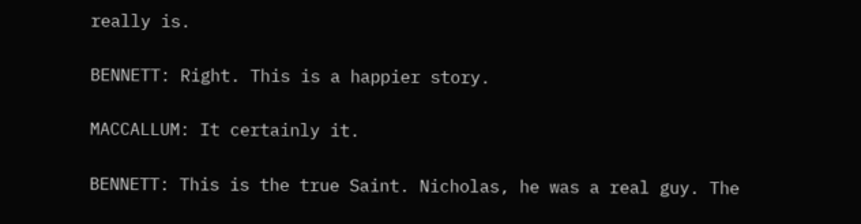really is.

BENNETT: Right. This is a happier story.

MACCALLUM: It certainly it.

BENNETT: This is the true Saint. Nicholas, he was a real guy. The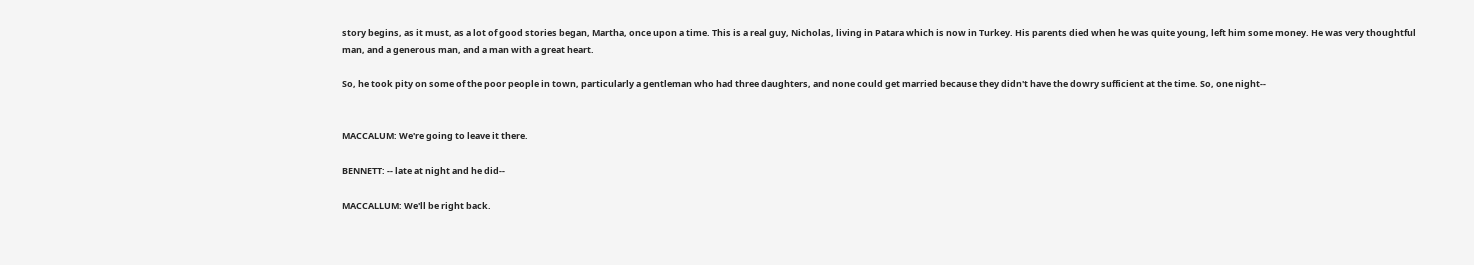story begins, as it must, as a lot of good stories began, Martha, once upon a time. This is a real guy, Nicholas, living in Patara which is now in Turkey. His parents died when he was quite young, left him some money. He was very thoughtful man, and a generous man, and a man with a great heart.

So, he took pity on some of the poor people in town, particularly a gentleman who had three daughters, and none could get married because they didn't have the dowry sufficient at the time. So, one night--


MACCALUM: We're going to leave it there.

BENNETT: -- late at night and he did--

MACCALLUM: We'll be right back.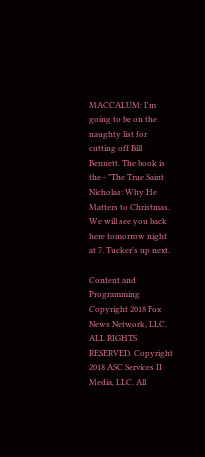MACCALUM: I'm going to be on the naughty list for cutting off Bill Bennett. The book is the - "The True Saint Nicholas: Why He Matters to Christmas. We will see you back here tomorrow night at 7. Tucker's up next.

Content and Programming Copyright 2018 Fox News Network, LLC. ALL RIGHTS RESERVED. Copyright 2018 ASC Services II Media, LLC. All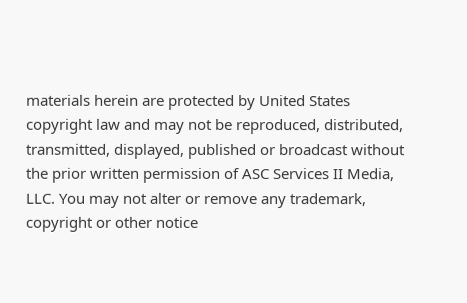materials herein are protected by United States copyright law and may not be reproduced, distributed, transmitted, displayed, published or broadcast without the prior written permission of ASC Services II Media, LLC. You may not alter or remove any trademark, copyright or other notice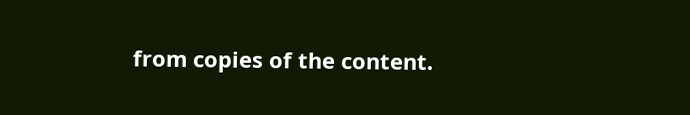from copies of the content.